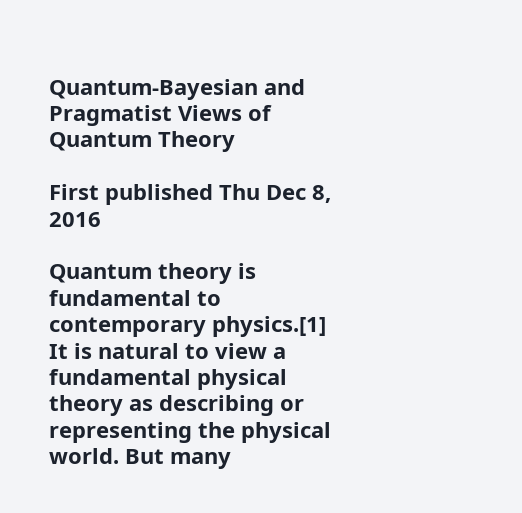Quantum-Bayesian and Pragmatist Views of Quantum Theory

First published Thu Dec 8, 2016

Quantum theory is fundamental to contemporary physics.[1] It is natural to view a fundamental physical theory as describing or representing the physical world. But many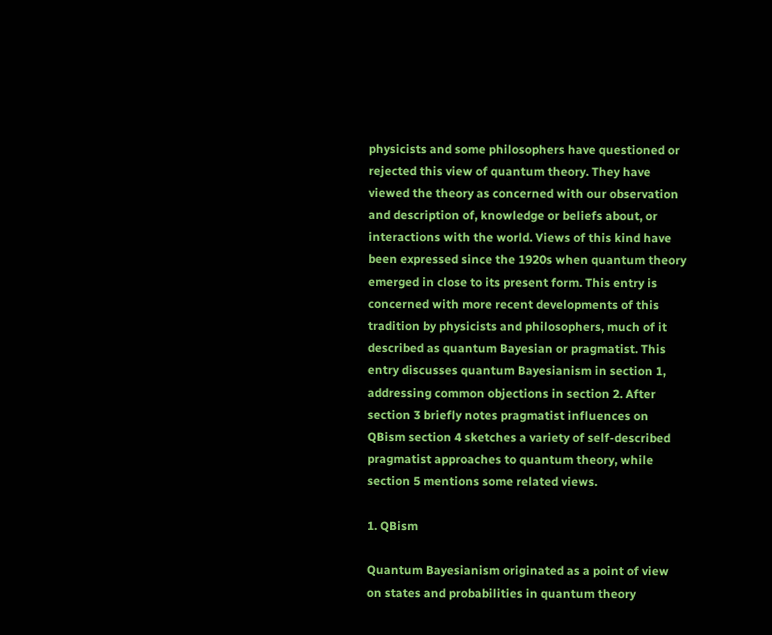physicists and some philosophers have questioned or rejected this view of quantum theory. They have viewed the theory as concerned with our observation and description of, knowledge or beliefs about, or interactions with the world. Views of this kind have been expressed since the 1920s when quantum theory emerged in close to its present form. This entry is concerned with more recent developments of this tradition by physicists and philosophers, much of it described as quantum Bayesian or pragmatist. This entry discusses quantum Bayesianism in section 1, addressing common objections in section 2. After section 3 briefly notes pragmatist influences on QBism section 4 sketches a variety of self-described pragmatist approaches to quantum theory, while section 5 mentions some related views.

1. QBism

Quantum Bayesianism originated as a point of view on states and probabilities in quantum theory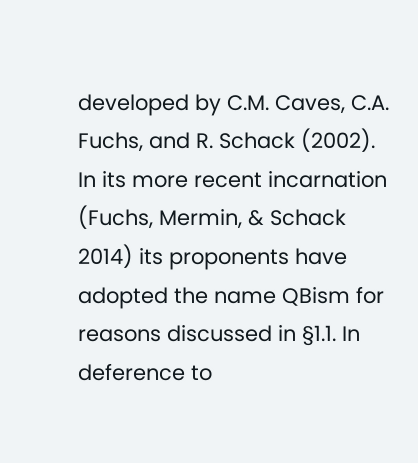developed by C.M. Caves, C.A. Fuchs, and R. Schack (2002). In its more recent incarnation (Fuchs, Mermin, & Schack 2014) its proponents have adopted the name QBism for reasons discussed in §1.1. In deference to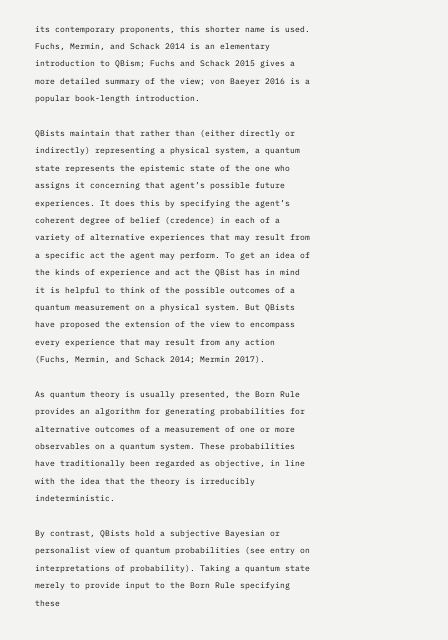its contemporary proponents, this shorter name is used. Fuchs, Mermin, and Schack 2014 is an elementary introduction to QBism; Fuchs and Schack 2015 gives a more detailed summary of the view; von Baeyer 2016 is a popular book-length introduction.

QBists maintain that rather than (either directly or indirectly) representing a physical system, a quantum state represents the epistemic state of the one who assigns it concerning that agent’s possible future experiences. It does this by specifying the agent’s coherent degree of belief (credence) in each of a variety of alternative experiences that may result from a specific act the agent may perform. To get an idea of the kinds of experience and act the QBist has in mind it is helpful to think of the possible outcomes of a quantum measurement on a physical system. But QBists have proposed the extension of the view to encompass every experience that may result from any action (Fuchs, Mermin, and Schack 2014; Mermin 2017).

As quantum theory is usually presented, the Born Rule provides an algorithm for generating probabilities for alternative outcomes of a measurement of one or more observables on a quantum system. These probabilities have traditionally been regarded as objective, in line with the idea that the theory is irreducibly indeterministic.

By contrast, QBists hold a subjective Bayesian or personalist view of quantum probabilities (see entry on interpretations of probability). Taking a quantum state merely to provide input to the Born Rule specifying these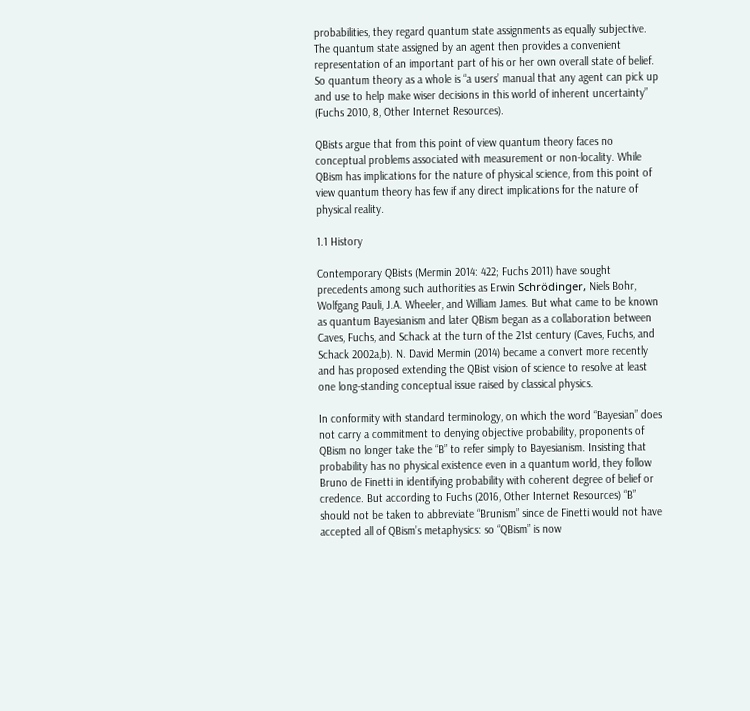probabilities, they regard quantum state assignments as equally subjective. The quantum state assigned by an agent then provides a convenient representation of an important part of his or her own overall state of belief. So quantum theory as a whole is “a users’ manual that any agent can pick up and use to help make wiser decisions in this world of inherent uncertainty” (Fuchs 2010, 8, Other Internet Resources).

QBists argue that from this point of view quantum theory faces no conceptual problems associated with measurement or non-locality. While QBism has implications for the nature of physical science, from this point of view quantum theory has few if any direct implications for the nature of physical reality.

1.1 History

Contemporary QBists (Mermin 2014: 422; Fuchs 2011) have sought precedents among such authorities as Erwin Schrödinger, Niels Bohr, Wolfgang Pauli, J.A. Wheeler, and William James. But what came to be known as quantum Bayesianism and later QBism began as a collaboration between Caves, Fuchs, and Schack at the turn of the 21st century (Caves, Fuchs, and Schack 2002a,b). N. David Mermin (2014) became a convert more recently and has proposed extending the QBist vision of science to resolve at least one long-standing conceptual issue raised by classical physics.

In conformity with standard terminology, on which the word “Bayesian” does not carry a commitment to denying objective probability, proponents of QBism no longer take the “B” to refer simply to Bayesianism. Insisting that probability has no physical existence even in a quantum world, they follow Bruno de Finetti in identifying probability with coherent degree of belief or credence. But according to Fuchs (2016, Other Internet Resources) “B” should not be taken to abbreviate “Brunism” since de Finetti would not have accepted all of QBism’s metaphysics: so “QBism” is now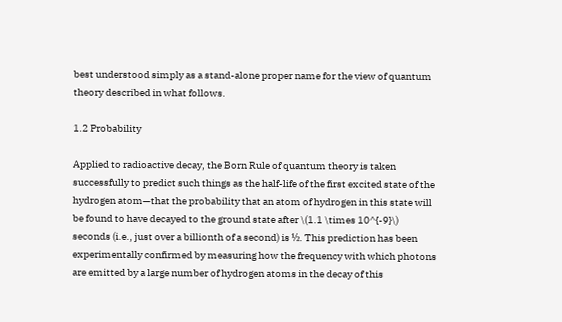best understood simply as a stand-alone proper name for the view of quantum theory described in what follows.

1.2 Probability

Applied to radioactive decay, the Born Rule of quantum theory is taken successfully to predict such things as the half-life of the first excited state of the hydrogen atom—that the probability that an atom of hydrogen in this state will be found to have decayed to the ground state after \(1.1 \times 10^{-9}\) seconds (i.e., just over a billionth of a second) is ½. This prediction has been experimentally confirmed by measuring how the frequency with which photons are emitted by a large number of hydrogen atoms in the decay of this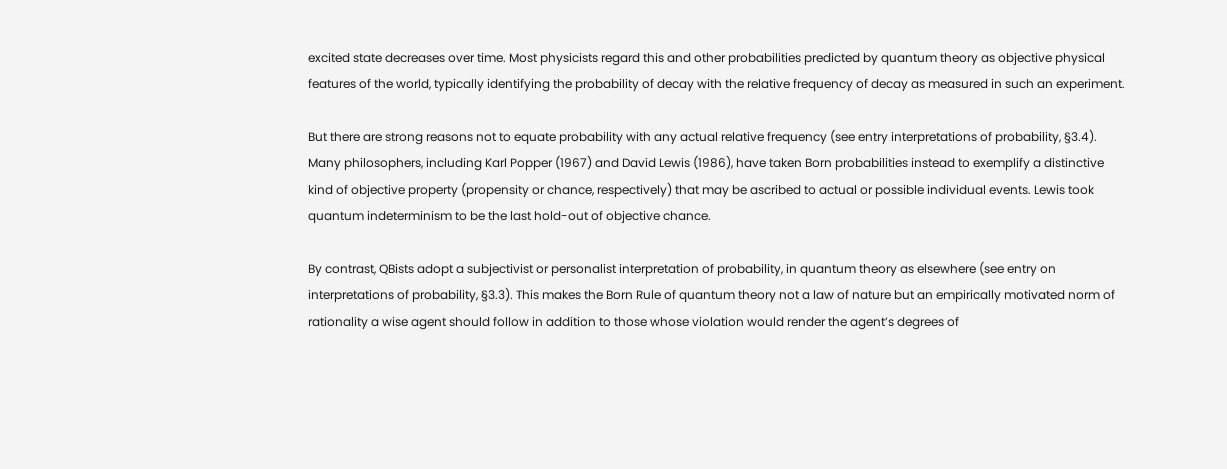excited state decreases over time. Most physicists regard this and other probabilities predicted by quantum theory as objective physical features of the world, typically identifying the probability of decay with the relative frequency of decay as measured in such an experiment.

But there are strong reasons not to equate probability with any actual relative frequency (see entry interpretations of probability, §3.4). Many philosophers, including Karl Popper (1967) and David Lewis (1986), have taken Born probabilities instead to exemplify a distinctive kind of objective property (propensity or chance, respectively) that may be ascribed to actual or possible individual events. Lewis took quantum indeterminism to be the last hold-out of objective chance.

By contrast, QBists adopt a subjectivist or personalist interpretation of probability, in quantum theory as elsewhere (see entry on interpretations of probability, §3.3). This makes the Born Rule of quantum theory not a law of nature but an empirically motivated norm of rationality a wise agent should follow in addition to those whose violation would render the agent’s degrees of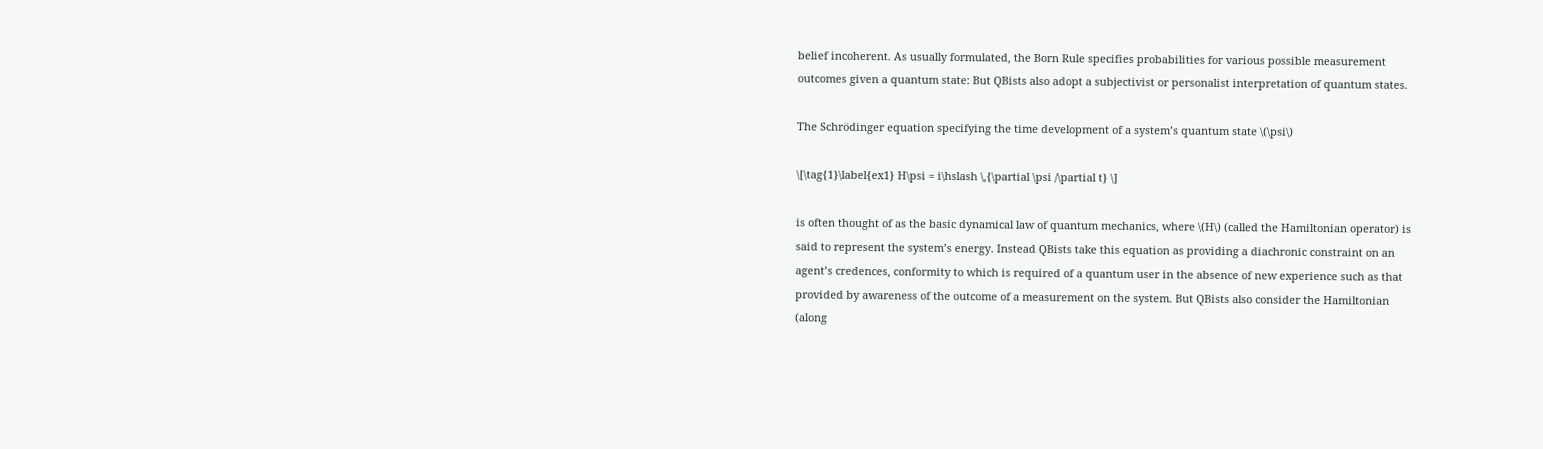belief incoherent. As usually formulated, the Born Rule specifies probabilities for various possible measurement outcomes given a quantum state: But QBists also adopt a subjectivist or personalist interpretation of quantum states.

The Schrödinger equation specifying the time development of a system’s quantum state \(\psi\)

\[\tag{1}\label{ex1} H\psi = i\hslash \,{\partial \psi /\partial t} \]

is often thought of as the basic dynamical law of quantum mechanics, where \(H\) (called the Hamiltonian operator) is said to represent the system’s energy. Instead QBists take this equation as providing a diachronic constraint on an agent’s credences, conformity to which is required of a quantum user in the absence of new experience such as that provided by awareness of the outcome of a measurement on the system. But QBists also consider the Hamiltonian (along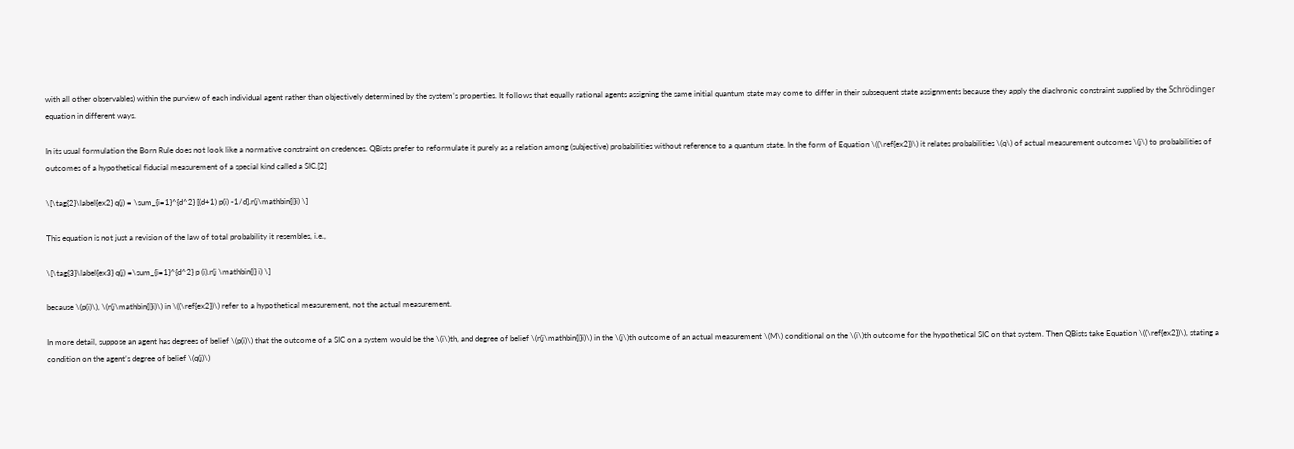with all other observables) within the purview of each individual agent rather than objectively determined by the system’s properties. It follows that equally rational agents assigning the same initial quantum state may come to differ in their subsequent state assignments because they apply the diachronic constraint supplied by the Schrödinger equation in different ways.

In its usual formulation the Born Rule does not look like a normative constraint on credences. QBists prefer to reformulate it purely as a relation among (subjective) probabilities without reference to a quantum state. In the form of Equation \((\ref{ex2})\) it relates probabilities \(q\) of actual measurement outcomes \(j\) to probabilities of outcomes of a hypothetical fiducial measurement of a special kind called a SIC.[2]

\[\tag{2}\label{ex2} q(j) = \sum_{i=1}^{d^2} [(d+1) p(i) -1/d].r(j\mathbin{|}i) \]

This equation is not just a revision of the law of total probability it resembles, i.e.,

\[\tag{3}\label{ex3} q(j) =\sum_{i=1}^{d^2} p (i).r(j \mathbin{|} i) \]

because \(p(i)\), \(r(j\mathbin{|}i)\) in \((\ref{ex2})\) refer to a hypothetical measurement, not the actual measurement.

In more detail, suppose an agent has degrees of belief \(p(i)\) that the outcome of a SIC on a system would be the \(i\)th, and degree of belief \(r(j\mathbin{|}i)\) in the \(j\)th outcome of an actual measurement \(M\) conditional on the \(i\)th outcome for the hypothetical SIC on that system. Then QBists take Equation \((\ref{ex2})\), stating a condition on the agent’s degree of belief \(q(j)\)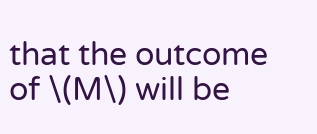that the outcome of \(M\) will be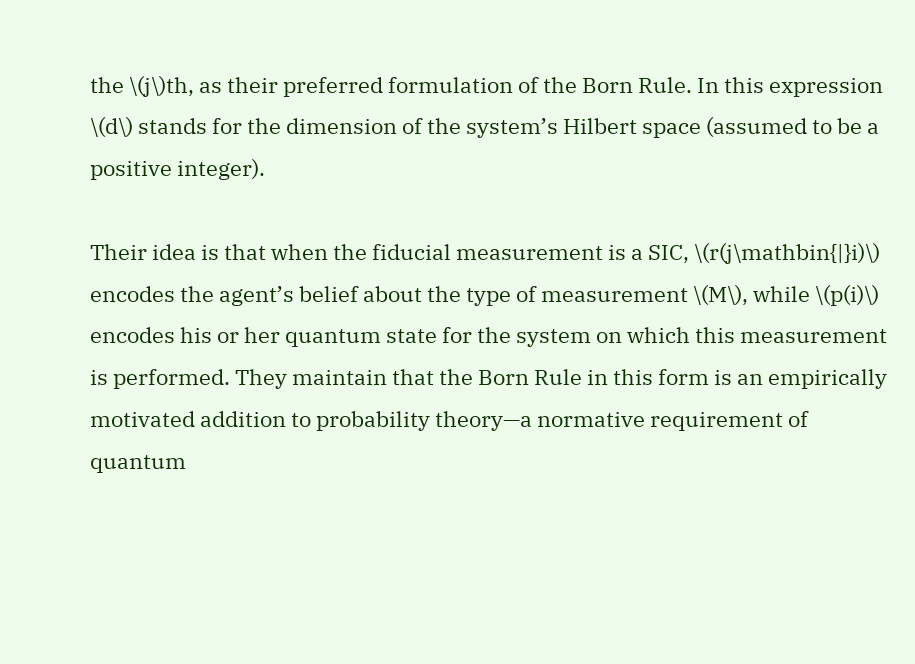the \(j\)th, as their preferred formulation of the Born Rule. In this expression \(d\) stands for the dimension of the system’s Hilbert space (assumed to be a positive integer).

Their idea is that when the fiducial measurement is a SIC, \(r(j\mathbin{|}i)\) encodes the agent’s belief about the type of measurement \(M\), while \(p(i)\) encodes his or her quantum state for the system on which this measurement is performed. They maintain that the Born Rule in this form is an empirically motivated addition to probability theory—a normative requirement of quantum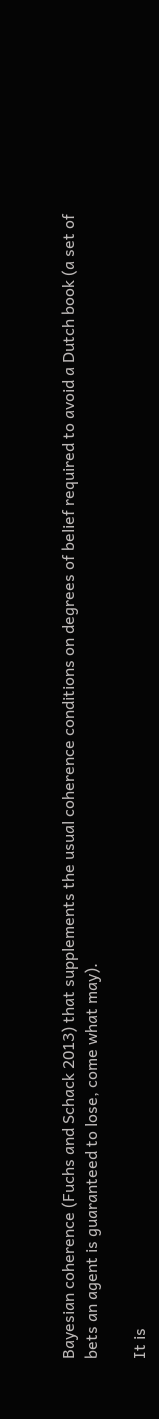Bayesian coherence (Fuchs and Schack 2013) that supplements the usual coherence conditions on degrees of belief required to avoid a Dutch book (a set of bets an agent is guaranteed to lose, come what may).

It is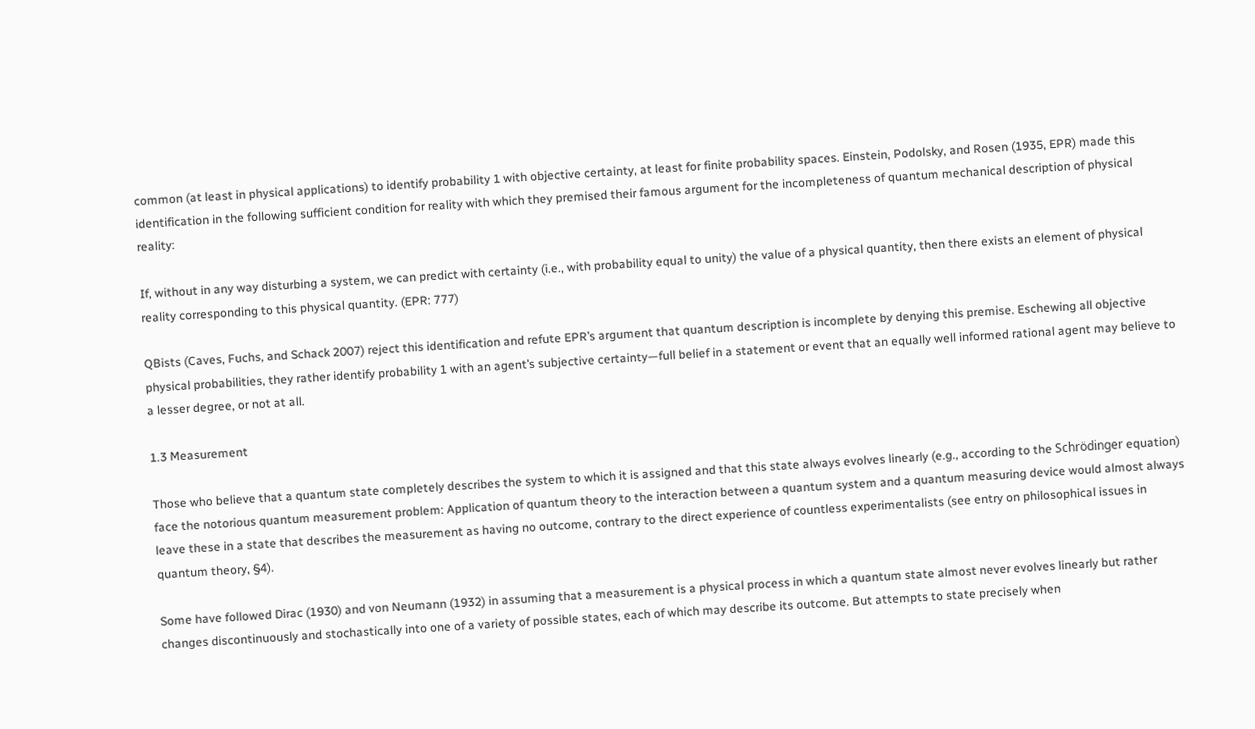common (at least in physical applications) to identify probability 1 with objective certainty, at least for finite probability spaces. Einstein, Podolsky, and Rosen (1935, EPR) made this identification in the following sufficient condition for reality with which they premised their famous argument for the incompleteness of quantum mechanical description of physical reality:

If, without in any way disturbing a system, we can predict with certainty (i.e., with probability equal to unity) the value of a physical quantity, then there exists an element of physical reality corresponding to this physical quantity. (EPR: 777)

QBists (Caves, Fuchs, and Schack 2007) reject this identification and refute EPR’s argument that quantum description is incomplete by denying this premise. Eschewing all objective physical probabilities, they rather identify probability 1 with an agent’s subjective certainty—full belief in a statement or event that an equally well informed rational agent may believe to a lesser degree, or not at all.

1.3 Measurement

Those who believe that a quantum state completely describes the system to which it is assigned and that this state always evolves linearly (e.g., according to the Schrödinger equation) face the notorious quantum measurement problem: Application of quantum theory to the interaction between a quantum system and a quantum measuring device would almost always leave these in a state that describes the measurement as having no outcome, contrary to the direct experience of countless experimentalists (see entry on philosophical issues in quantum theory, §4).

Some have followed Dirac (1930) and von Neumann (1932) in assuming that a measurement is a physical process in which a quantum state almost never evolves linearly but rather changes discontinuously and stochastically into one of a variety of possible states, each of which may describe its outcome. But attempts to state precisely when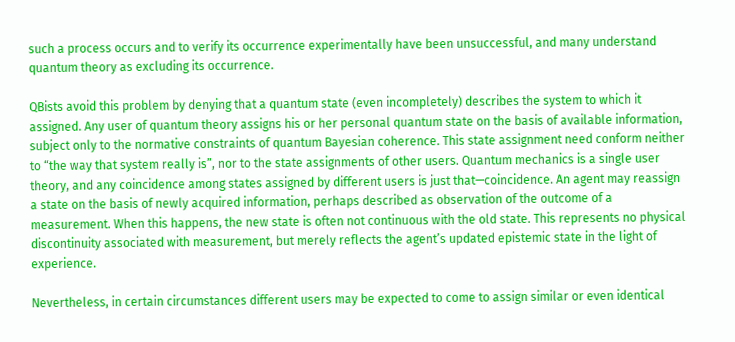such a process occurs and to verify its occurrence experimentally have been unsuccessful, and many understand quantum theory as excluding its occurrence.

QBists avoid this problem by denying that a quantum state (even incompletely) describes the system to which it assigned. Any user of quantum theory assigns his or her personal quantum state on the basis of available information, subject only to the normative constraints of quantum Bayesian coherence. This state assignment need conform neither to “the way that system really is”, nor to the state assignments of other users. Quantum mechanics is a single user theory, and any coincidence among states assigned by different users is just that—coincidence. An agent may reassign a state on the basis of newly acquired information, perhaps described as observation of the outcome of a measurement. When this happens, the new state is often not continuous with the old state. This represents no physical discontinuity associated with measurement, but merely reflects the agent’s updated epistemic state in the light of experience.

Nevertheless, in certain circumstances different users may be expected to come to assign similar or even identical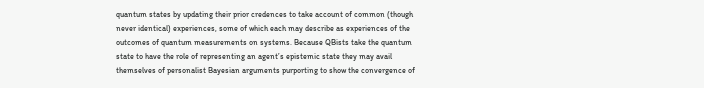quantum states by updating their prior credences to take account of common (though never identical) experiences, some of which each may describe as experiences of the outcomes of quantum measurements on systems. Because QBists take the quantum state to have the role of representing an agent’s epistemic state they may avail themselves of personalist Bayesian arguments purporting to show the convergence of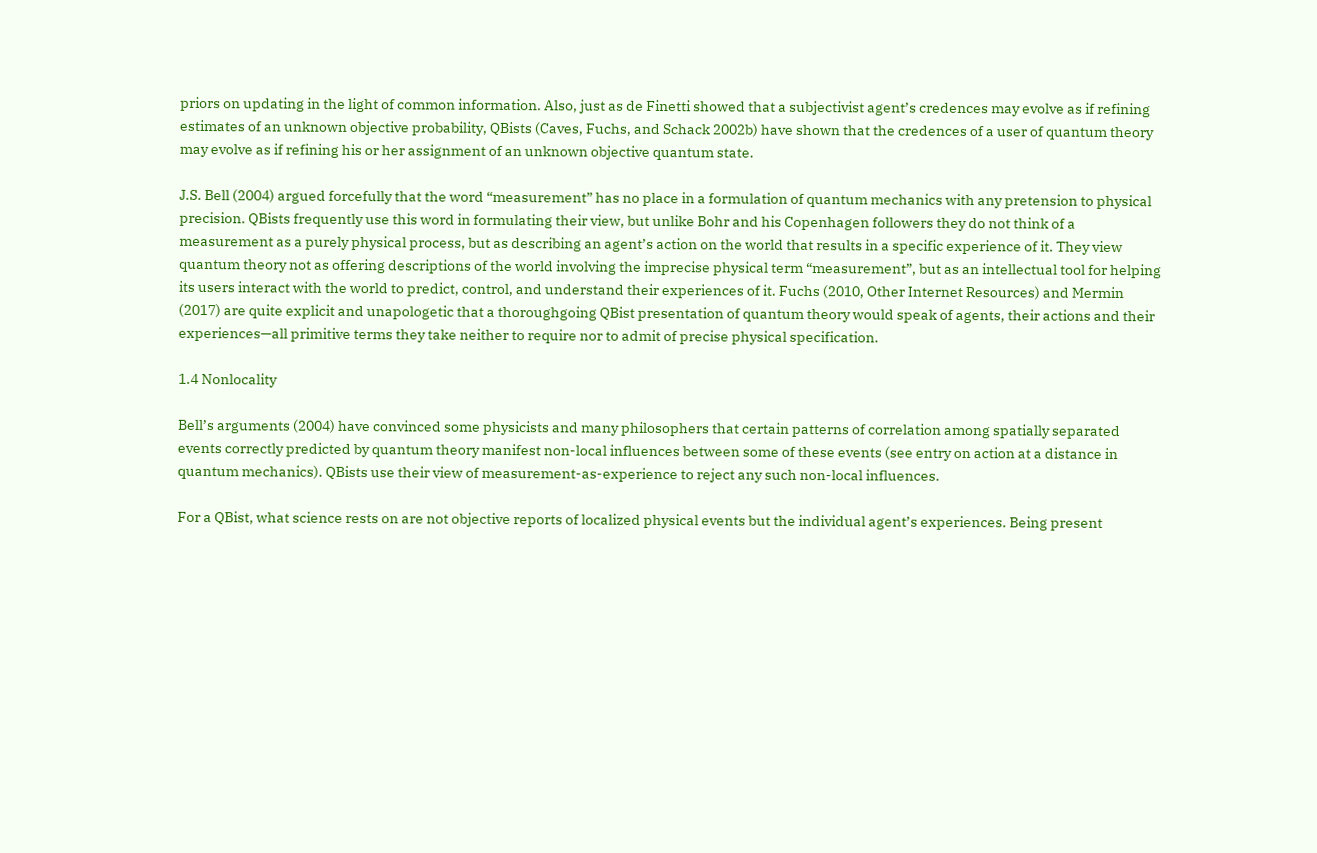priors on updating in the light of common information. Also, just as de Finetti showed that a subjectivist agent’s credences may evolve as if refining estimates of an unknown objective probability, QBists (Caves, Fuchs, and Schack 2002b) have shown that the credences of a user of quantum theory may evolve as if refining his or her assignment of an unknown objective quantum state.

J.S. Bell (2004) argued forcefully that the word “measurement” has no place in a formulation of quantum mechanics with any pretension to physical precision. QBists frequently use this word in formulating their view, but unlike Bohr and his Copenhagen followers they do not think of a measurement as a purely physical process, but as describing an agent’s action on the world that results in a specific experience of it. They view quantum theory not as offering descriptions of the world involving the imprecise physical term “measurement”, but as an intellectual tool for helping its users interact with the world to predict, control, and understand their experiences of it. Fuchs (2010, Other Internet Resources) and Mermin (2017) are quite explicit and unapologetic that a thoroughgoing QBist presentation of quantum theory would speak of agents, their actions and their experiences—all primitive terms they take neither to require nor to admit of precise physical specification.

1.4 Nonlocality

Bell’s arguments (2004) have convinced some physicists and many philosophers that certain patterns of correlation among spatially separated events correctly predicted by quantum theory manifest non-local influences between some of these events (see entry on action at a distance in quantum mechanics). QBists use their view of measurement-as-experience to reject any such non-local influences.

For a QBist, what science rests on are not objective reports of localized physical events but the individual agent’s experiences. Being present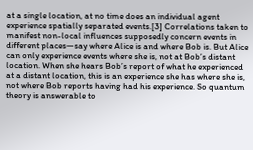at a single location, at no time does an individual agent experience spatially separated events.[3] Correlations taken to manifest non-local influences supposedly concern events in different places—say where Alice is and where Bob is. But Alice can only experience events where she is, not at Bob’s distant location. When she hears Bob’s report of what he experienced at a distant location, this is an experience she has where she is, not where Bob reports having had his experience. So quantum theory is answerable to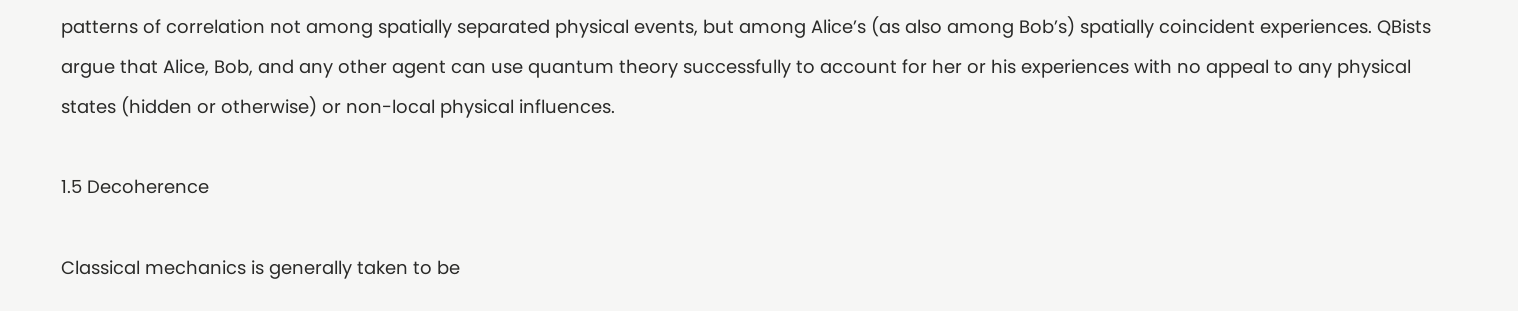patterns of correlation not among spatially separated physical events, but among Alice’s (as also among Bob’s) spatially coincident experiences. QBists argue that Alice, Bob, and any other agent can use quantum theory successfully to account for her or his experiences with no appeal to any physical states (hidden or otherwise) or non-local physical influences.

1.5 Decoherence

Classical mechanics is generally taken to be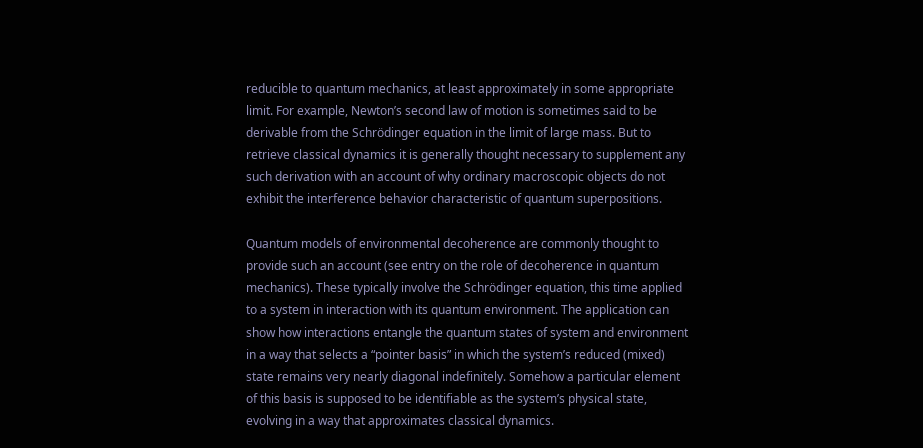reducible to quantum mechanics, at least approximately in some appropriate limit. For example, Newton’s second law of motion is sometimes said to be derivable from the Schrödinger equation in the limit of large mass. But to retrieve classical dynamics it is generally thought necessary to supplement any such derivation with an account of why ordinary macroscopic objects do not exhibit the interference behavior characteristic of quantum superpositions.

Quantum models of environmental decoherence are commonly thought to provide such an account (see entry on the role of decoherence in quantum mechanics). These typically involve the Schrödinger equation, this time applied to a system in interaction with its quantum environment. The application can show how interactions entangle the quantum states of system and environment in a way that selects a “pointer basis” in which the system’s reduced (mixed) state remains very nearly diagonal indefinitely. Somehow a particular element of this basis is supposed to be identifiable as the system’s physical state, evolving in a way that approximates classical dynamics.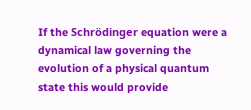If the Schrödinger equation were a dynamical law governing the evolution of a physical quantum state this would provide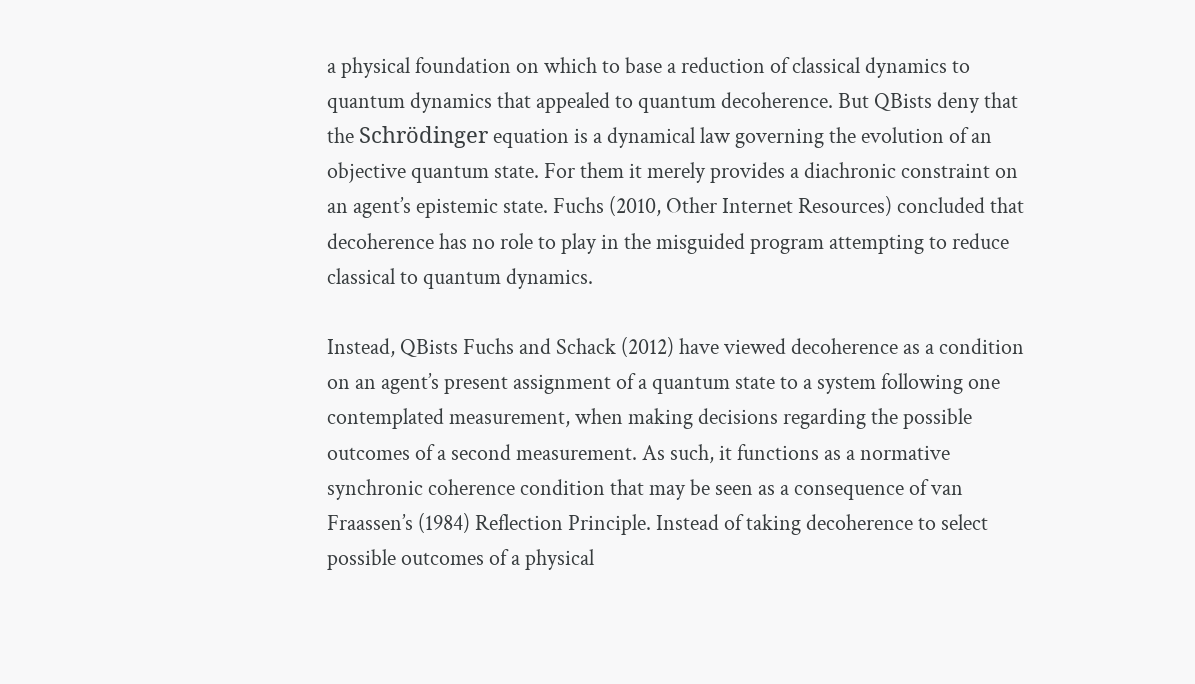a physical foundation on which to base a reduction of classical dynamics to quantum dynamics that appealed to quantum decoherence. But QBists deny that the Schrödinger equation is a dynamical law governing the evolution of an objective quantum state. For them it merely provides a diachronic constraint on an agent’s epistemic state. Fuchs (2010, Other Internet Resources) concluded that decoherence has no role to play in the misguided program attempting to reduce classical to quantum dynamics.

Instead, QBists Fuchs and Schack (2012) have viewed decoherence as a condition on an agent’s present assignment of a quantum state to a system following one contemplated measurement, when making decisions regarding the possible outcomes of a second measurement. As such, it functions as a normative synchronic coherence condition that may be seen as a consequence of van Fraassen’s (1984) Reflection Principle. Instead of taking decoherence to select possible outcomes of a physical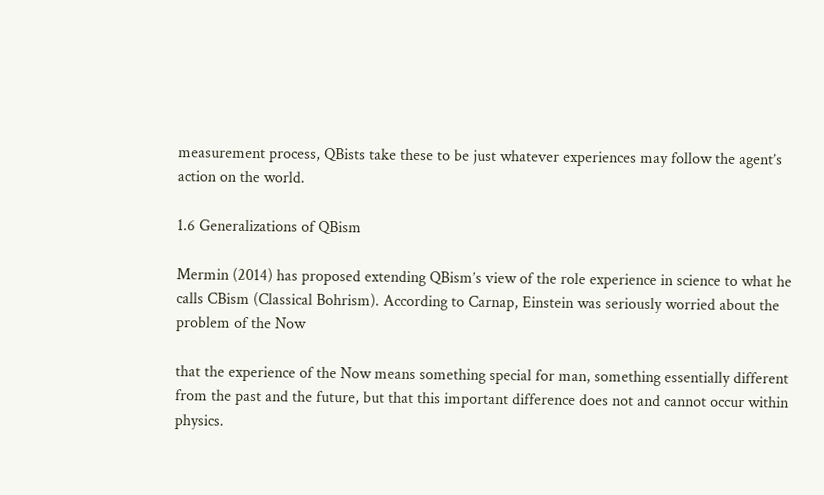measurement process, QBists take these to be just whatever experiences may follow the agent’s action on the world.

1.6 Generalizations of QBism

Mermin (2014) has proposed extending QBism’s view of the role experience in science to what he calls CBism (Classical Bohrism). According to Carnap, Einstein was seriously worried about the problem of the Now

that the experience of the Now means something special for man, something essentially different from the past and the future, but that this important difference does not and cannot occur within physics.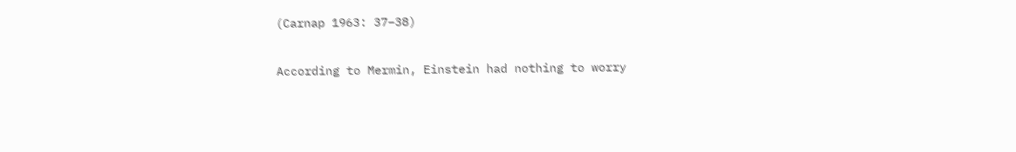(Carnap 1963: 37–38)

According to Mermin, Einstein had nothing to worry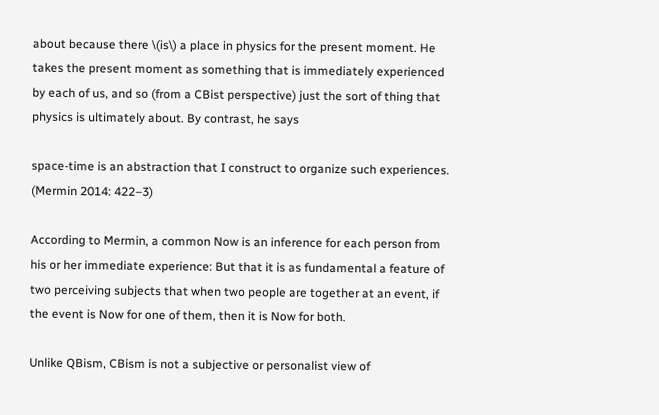about because there \(is\) a place in physics for the present moment. He takes the present moment as something that is immediately experienced by each of us, and so (from a CBist perspective) just the sort of thing that physics is ultimately about. By contrast, he says

space-time is an abstraction that I construct to organize such experiences. (Mermin 2014: 422–3)

According to Mermin, a common Now is an inference for each person from his or her immediate experience: But that it is as fundamental a feature of two perceiving subjects that when two people are together at an event, if the event is Now for one of them, then it is Now for both.

Unlike QBism, CBism is not a subjective or personalist view of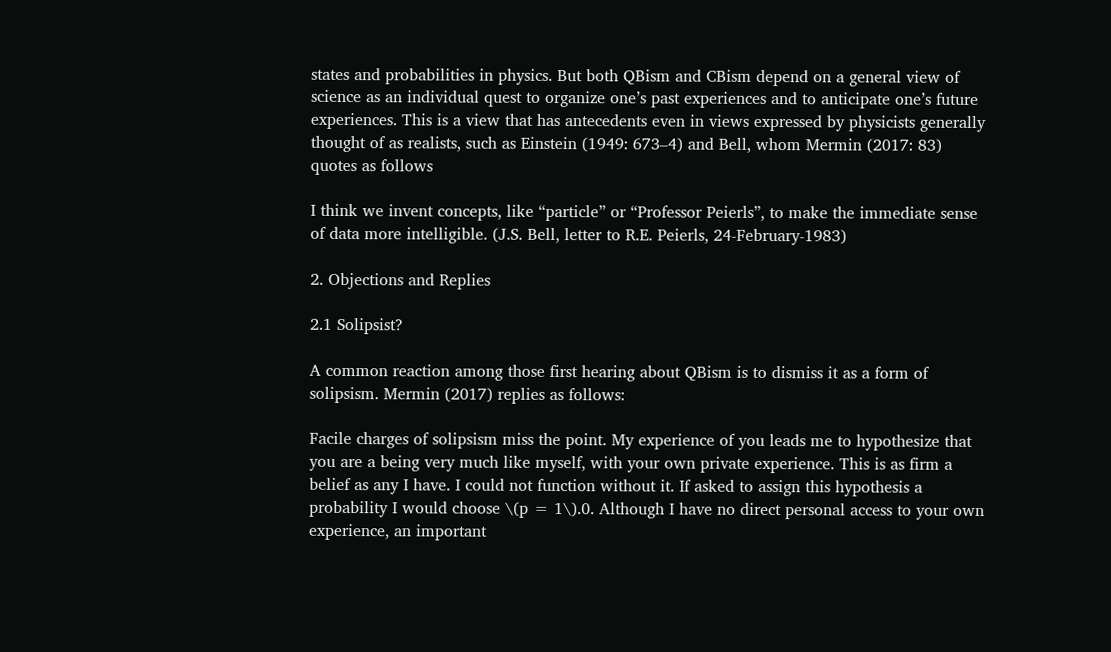states and probabilities in physics. But both QBism and CBism depend on a general view of science as an individual quest to organize one’s past experiences and to anticipate one’s future experiences. This is a view that has antecedents even in views expressed by physicists generally thought of as realists, such as Einstein (1949: 673–4) and Bell, whom Mermin (2017: 83) quotes as follows

I think we invent concepts, like “particle” or “Professor Peierls”, to make the immediate sense of data more intelligible. (J.S. Bell, letter to R.E. Peierls, 24-February-1983)

2. Objections and Replies

2.1 Solipsist?

A common reaction among those first hearing about QBism is to dismiss it as a form of solipsism. Mermin (2017) replies as follows:

Facile charges of solipsism miss the point. My experience of you leads me to hypothesize that you are a being very much like myself, with your own private experience. This is as firm a belief as any I have. I could not function without it. If asked to assign this hypothesis a probability I would choose \(p = 1\).0. Although I have no direct personal access to your own experience, an important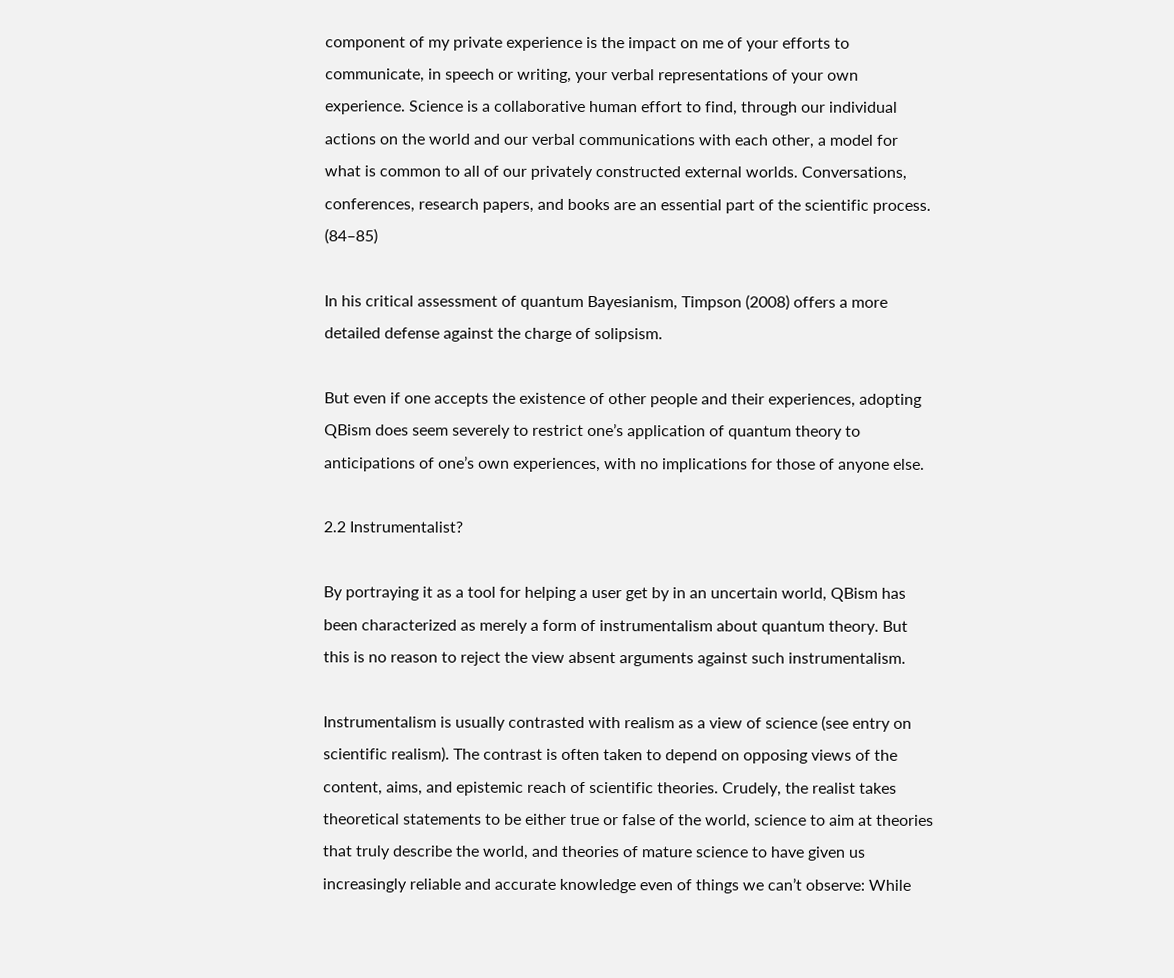component of my private experience is the impact on me of your efforts to communicate, in speech or writing, your verbal representations of your own experience. Science is a collaborative human effort to find, through our individual actions on the world and our verbal communications with each other, a model for what is common to all of our privately constructed external worlds. Conversations, conferences, research papers, and books are an essential part of the scientific process. (84–85)

In his critical assessment of quantum Bayesianism, Timpson (2008) offers a more detailed defense against the charge of solipsism.

But even if one accepts the existence of other people and their experiences, adopting QBism does seem severely to restrict one’s application of quantum theory to anticipations of one’s own experiences, with no implications for those of anyone else.

2.2 Instrumentalist?

By portraying it as a tool for helping a user get by in an uncertain world, QBism has been characterized as merely a form of instrumentalism about quantum theory. But this is no reason to reject the view absent arguments against such instrumentalism.

Instrumentalism is usually contrasted with realism as a view of science (see entry on scientific realism). The contrast is often taken to depend on opposing views of the content, aims, and epistemic reach of scientific theories. Crudely, the realist takes theoretical statements to be either true or false of the world, science to aim at theories that truly describe the world, and theories of mature science to have given us increasingly reliable and accurate knowledge even of things we can’t observe: While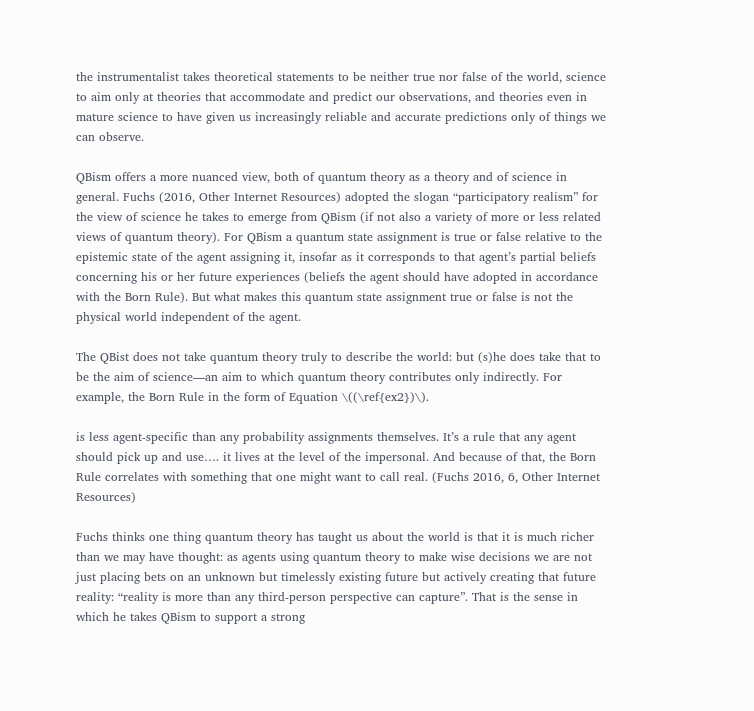the instrumentalist takes theoretical statements to be neither true nor false of the world, science to aim only at theories that accommodate and predict our observations, and theories even in mature science to have given us increasingly reliable and accurate predictions only of things we can observe.

QBism offers a more nuanced view, both of quantum theory as a theory and of science in general. Fuchs (2016, Other Internet Resources) adopted the slogan “participatory realism” for the view of science he takes to emerge from QBism (if not also a variety of more or less related views of quantum theory). For QBism a quantum state assignment is true or false relative to the epistemic state of the agent assigning it, insofar as it corresponds to that agent’s partial beliefs concerning his or her future experiences (beliefs the agent should have adopted in accordance with the Born Rule). But what makes this quantum state assignment true or false is not the physical world independent of the agent.

The QBist does not take quantum theory truly to describe the world: but (s)he does take that to be the aim of science—an aim to which quantum theory contributes only indirectly. For example, the Born Rule in the form of Equation \((\ref{ex2})\).

is less agent-specific than any probability assignments themselves. It’s a rule that any agent should pick up and use…. it lives at the level of the impersonal. And because of that, the Born Rule correlates with something that one might want to call real. (Fuchs 2016, 6, Other Internet Resources)

Fuchs thinks one thing quantum theory has taught us about the world is that it is much richer than we may have thought: as agents using quantum theory to make wise decisions we are not just placing bets on an unknown but timelessly existing future but actively creating that future reality: “reality is more than any third-person perspective can capture”. That is the sense in which he takes QBism to support a strong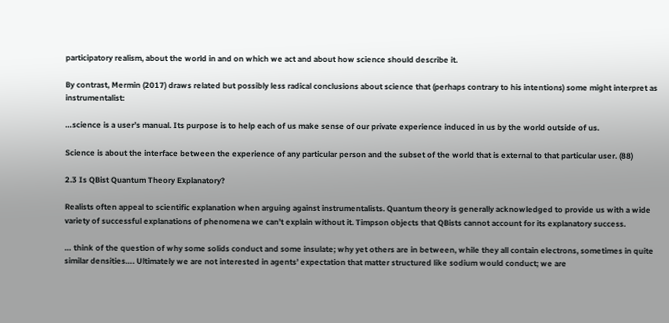participatory realism, about the world in and on which we act and about how science should describe it.

By contrast, Mermin (2017) draws related but possibly less radical conclusions about science that (perhaps contrary to his intentions) some might interpret as instrumentalist:

…science is a user’s manual. Its purpose is to help each of us make sense of our private experience induced in us by the world outside of us.

Science is about the interface between the experience of any particular person and the subset of the world that is external to that particular user. (88)

2.3 Is QBist Quantum Theory Explanatory?

Realists often appeal to scientific explanation when arguing against instrumentalists. Quantum theory is generally acknowledged to provide us with a wide variety of successful explanations of phenomena we can’t explain without it. Timpson objects that QBists cannot account for its explanatory success.

… think of the question of why some solids conduct and some insulate; why yet others are in between, while they all contain electrons, sometimes in quite similar densities…. Ultimately we are not interested in agents’ expectation that matter structured like sodium would conduct; we are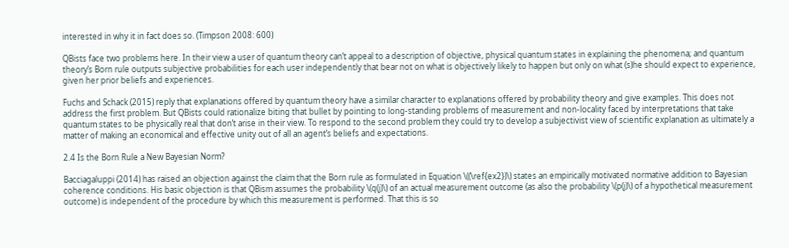interested in why it in fact does so. (Timpson 2008: 600)

QBists face two problems here. In their view a user of quantum theory can’t appeal to a description of objective, physical quantum states in explaining the phenomena; and quantum theory’s Born rule outputs subjective probabilities for each user independently that bear not on what is objectively likely to happen but only on what (s)he should expect to experience, given her prior beliefs and experiences.

Fuchs and Schack (2015) reply that explanations offered by quantum theory have a similar character to explanations offered by probability theory and give examples. This does not address the first problem. But QBists could rationalize biting that bullet by pointing to long-standing problems of measurement and non-locality faced by interpretations that take quantum states to be physically real that don’t arise in their view. To respond to the second problem they could try to develop a subjectivist view of scientific explanation as ultimately a matter of making an economical and effective unity out of all an agent’s beliefs and expectations.

2.4 Is the Born Rule a New Bayesian Norm?

Bacciagaluppi (2014) has raised an objection against the claim that the Born rule as formulated in Equation \((\ref{ex2})\) states an empirically motivated normative addition to Bayesian coherence conditions. His basic objection is that QBism assumes the probability \(q(j)\) of an actual measurement outcome (as also the probability \(p(j)\) of a hypothetical measurement outcome) is independent of the procedure by which this measurement is performed. That this is so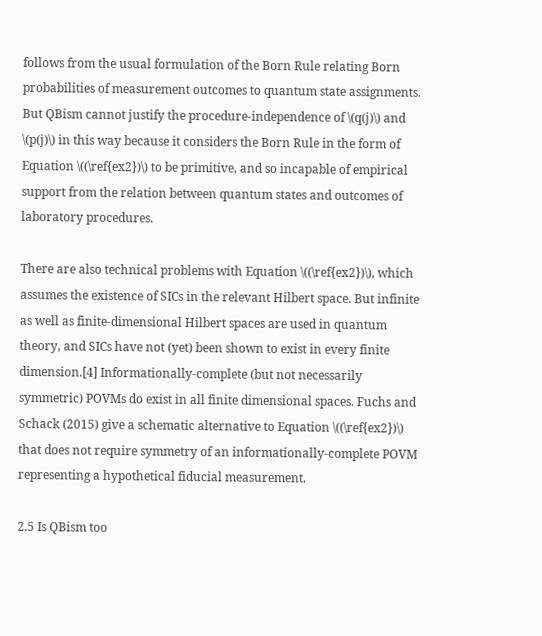follows from the usual formulation of the Born Rule relating Born probabilities of measurement outcomes to quantum state assignments. But QBism cannot justify the procedure-independence of \(q(j)\) and \(p(j)\) in this way because it considers the Born Rule in the form of Equation \((\ref{ex2})\) to be primitive, and so incapable of empirical support from the relation between quantum states and outcomes of laboratory procedures.

There are also technical problems with Equation \((\ref{ex2})\), which assumes the existence of SICs in the relevant Hilbert space. But infinite as well as finite-dimensional Hilbert spaces are used in quantum theory, and SICs have not (yet) been shown to exist in every finite dimension.[4] Informationally-complete (but not necessarily symmetric) POVMs do exist in all finite dimensional spaces. Fuchs and Schack (2015) give a schematic alternative to Equation \((\ref{ex2})\) that does not require symmetry of an informationally-complete POVM representing a hypothetical fiducial measurement.

2.5 Is QBism too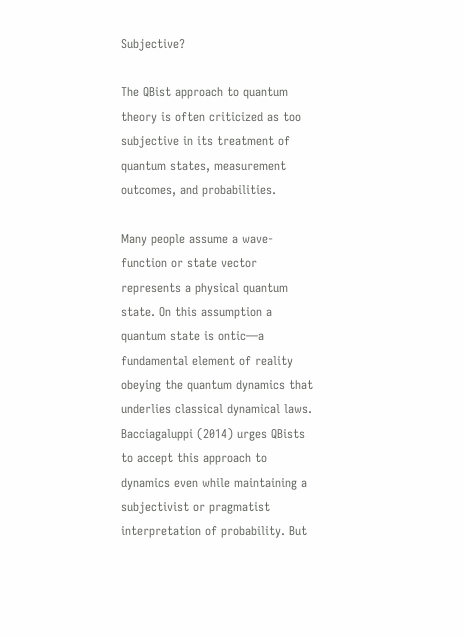Subjective?

The QBist approach to quantum theory is often criticized as too subjective in its treatment of quantum states, measurement outcomes, and probabilities.

Many people assume a wave-function or state vector represents a physical quantum state. On this assumption a quantum state is ontic—a fundamental element of reality obeying the quantum dynamics that underlies classical dynamical laws. Bacciagaluppi (2014) urges QBists to accept this approach to dynamics even while maintaining a subjectivist or pragmatist interpretation of probability. But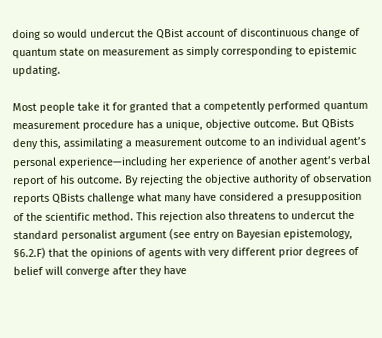doing so would undercut the QBist account of discontinuous change of quantum state on measurement as simply corresponding to epistemic updating.

Most people take it for granted that a competently performed quantum measurement procedure has a unique, objective outcome. But QBists deny this, assimilating a measurement outcome to an individual agent’s personal experience—including her experience of another agent’s verbal report of his outcome. By rejecting the objective authority of observation reports QBists challenge what many have considered a presupposition of the scientific method. This rejection also threatens to undercut the standard personalist argument (see entry on Bayesian epistemology, §6.2.F) that the opinions of agents with very different prior degrees of belief will converge after they have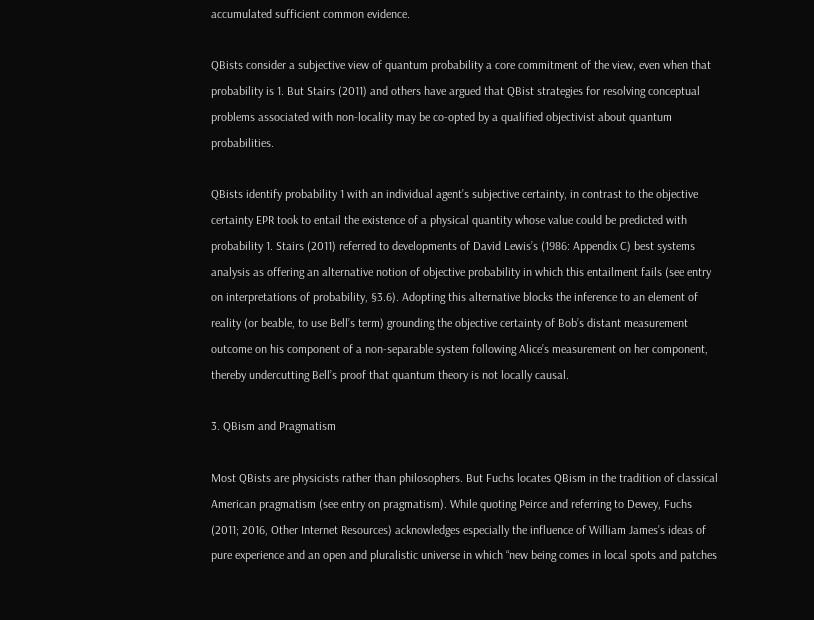accumulated sufficient common evidence.

QBists consider a subjective view of quantum probability a core commitment of the view, even when that probability is 1. But Stairs (2011) and others have argued that QBist strategies for resolving conceptual problems associated with non-locality may be co-opted by a qualified objectivist about quantum probabilities.

QBists identify probability 1 with an individual agent’s subjective certainty, in contrast to the objective certainty EPR took to entail the existence of a physical quantity whose value could be predicted with probability 1. Stairs (2011) referred to developments of David Lewis’s (1986: Appendix C) best systems analysis as offering an alternative notion of objective probability in which this entailment fails (see entry on interpretations of probability, §3.6). Adopting this alternative blocks the inference to an element of reality (or beable, to use Bell’s term) grounding the objective certainty of Bob’s distant measurement outcome on his component of a non-separable system following Alice’s measurement on her component, thereby undercutting Bell’s proof that quantum theory is not locally causal.

3. QBism and Pragmatism

Most QBists are physicists rather than philosophers. But Fuchs locates QBism in the tradition of classical American pragmatism (see entry on pragmatism). While quoting Peirce and referring to Dewey, Fuchs (2011; 2016, Other Internet Resources) acknowledges especially the influence of William James’s ideas of pure experience and an open and pluralistic universe in which “new being comes in local spots and patches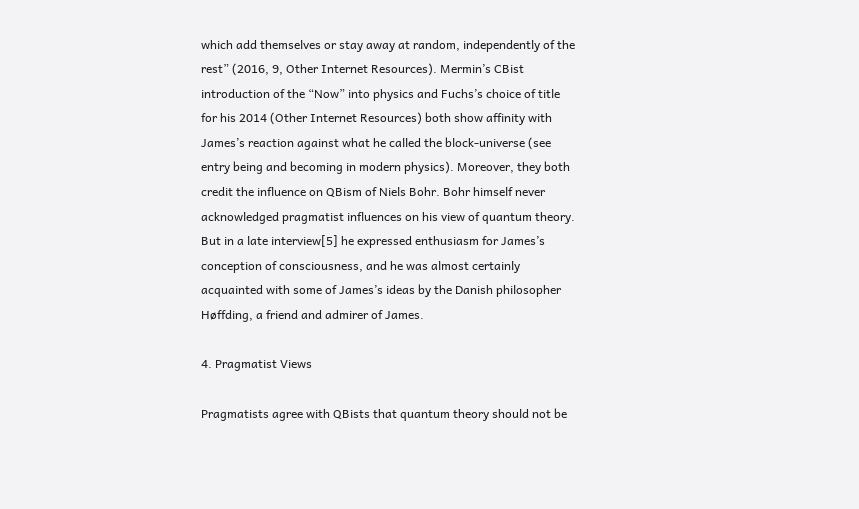which add themselves or stay away at random, independently of the rest” (2016, 9, Other Internet Resources). Mermin’s CBist introduction of the “Now” into physics and Fuchs’s choice of title for his 2014 (Other Internet Resources) both show affinity with James’s reaction against what he called the block-universe (see entry being and becoming in modern physics). Moreover, they both credit the influence on QBism of Niels Bohr. Bohr himself never acknowledged pragmatist influences on his view of quantum theory. But in a late interview[5] he expressed enthusiasm for James’s conception of consciousness, and he was almost certainly acquainted with some of James’s ideas by the Danish philosopher Høffding, a friend and admirer of James.

4. Pragmatist Views

Pragmatists agree with QBists that quantum theory should not be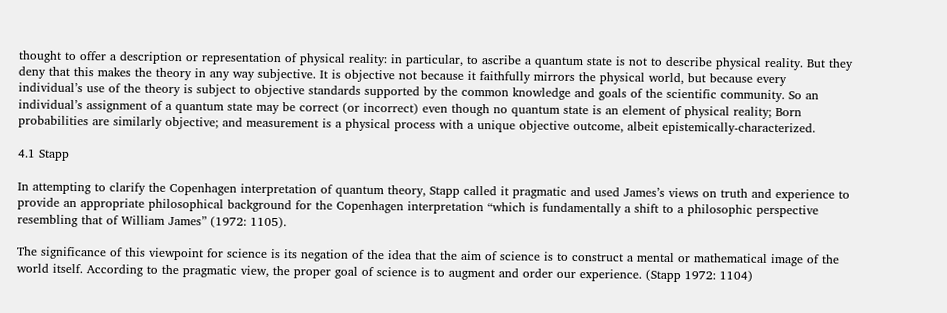thought to offer a description or representation of physical reality: in particular, to ascribe a quantum state is not to describe physical reality. But they deny that this makes the theory in any way subjective. It is objective not because it faithfully mirrors the physical world, but because every individual’s use of the theory is subject to objective standards supported by the common knowledge and goals of the scientific community. So an individual’s assignment of a quantum state may be correct (or incorrect) even though no quantum state is an element of physical reality; Born probabilities are similarly objective; and measurement is a physical process with a unique objective outcome, albeit epistemically-characterized.

4.1 Stapp

In attempting to clarify the Copenhagen interpretation of quantum theory, Stapp called it pragmatic and used James’s views on truth and experience to provide an appropriate philosophical background for the Copenhagen interpretation “which is fundamentally a shift to a philosophic perspective resembling that of William James” (1972: 1105).

The significance of this viewpoint for science is its negation of the idea that the aim of science is to construct a mental or mathematical image of the world itself. According to the pragmatic view, the proper goal of science is to augment and order our experience. (Stapp 1972: 1104)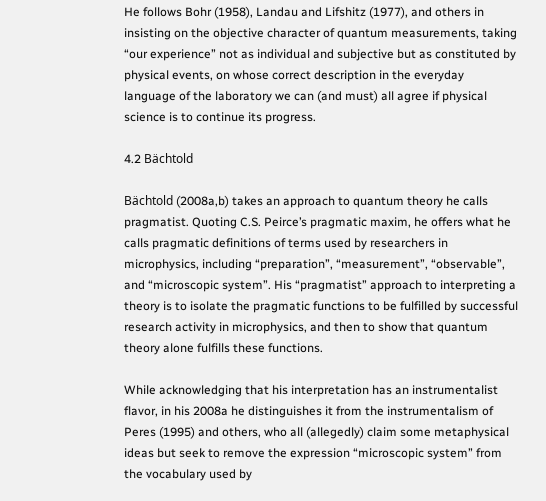He follows Bohr (1958), Landau and Lifshitz (1977), and others in insisting on the objective character of quantum measurements, taking “our experience” not as individual and subjective but as constituted by physical events, on whose correct description in the everyday language of the laboratory we can (and must) all agree if physical science is to continue its progress.

4.2 Bächtold

Bächtold (2008a,b) takes an approach to quantum theory he calls pragmatist. Quoting C.S. Peirce’s pragmatic maxim, he offers what he calls pragmatic definitions of terms used by researchers in microphysics, including “preparation”, “measurement”, “observable”, and “microscopic system”. His “pragmatist” approach to interpreting a theory is to isolate the pragmatic functions to be fulfilled by successful research activity in microphysics, and then to show that quantum theory alone fulfills these functions.

While acknowledging that his interpretation has an instrumentalist flavor, in his 2008a he distinguishes it from the instrumentalism of Peres (1995) and others, who all (allegedly) claim some metaphysical ideas but seek to remove the expression “microscopic system” from the vocabulary used by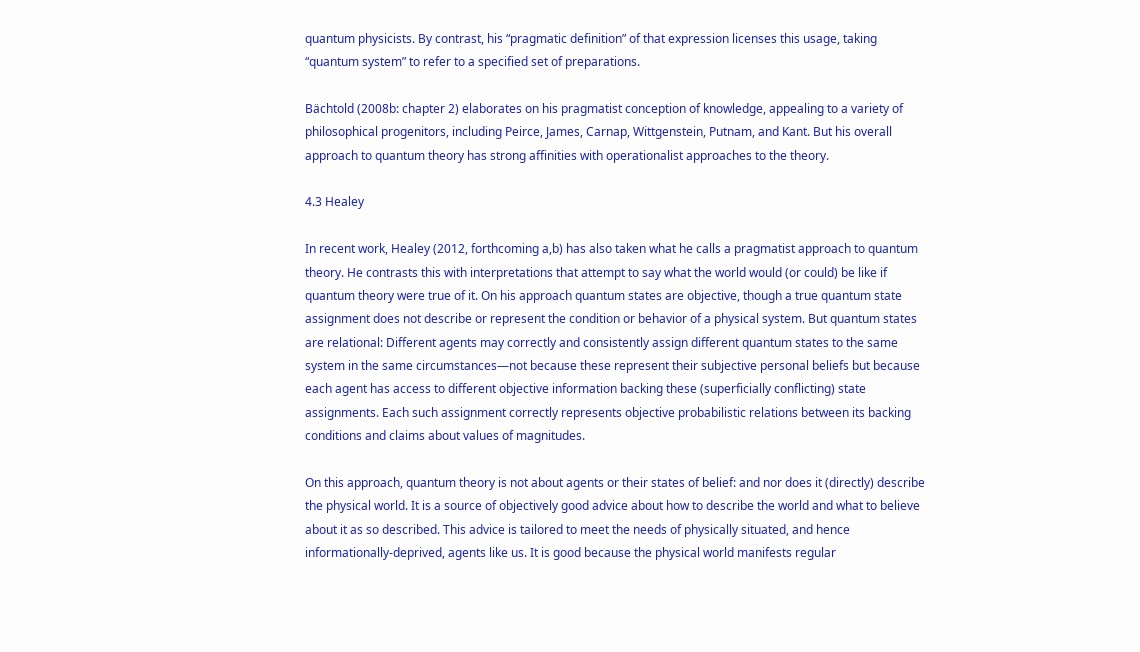quantum physicists. By contrast, his “pragmatic definition” of that expression licenses this usage, taking “quantum system” to refer to a specified set of preparations.

Bächtold (2008b: chapter 2) elaborates on his pragmatist conception of knowledge, appealing to a variety of philosophical progenitors, including Peirce, James, Carnap, Wittgenstein, Putnam, and Kant. But his overall approach to quantum theory has strong affinities with operationalist approaches to the theory.

4.3 Healey

In recent work, Healey (2012, forthcoming a,b) has also taken what he calls a pragmatist approach to quantum theory. He contrasts this with interpretations that attempt to say what the world would (or could) be like if quantum theory were true of it. On his approach quantum states are objective, though a true quantum state assignment does not describe or represent the condition or behavior of a physical system. But quantum states are relational: Different agents may correctly and consistently assign different quantum states to the same system in the same circumstances—not because these represent their subjective personal beliefs but because each agent has access to different objective information backing these (superficially conflicting) state assignments. Each such assignment correctly represents objective probabilistic relations between its backing conditions and claims about values of magnitudes.

On this approach, quantum theory is not about agents or their states of belief: and nor does it (directly) describe the physical world. It is a source of objectively good advice about how to describe the world and what to believe about it as so described. This advice is tailored to meet the needs of physically situated, and hence informationally-deprived, agents like us. It is good because the physical world manifests regular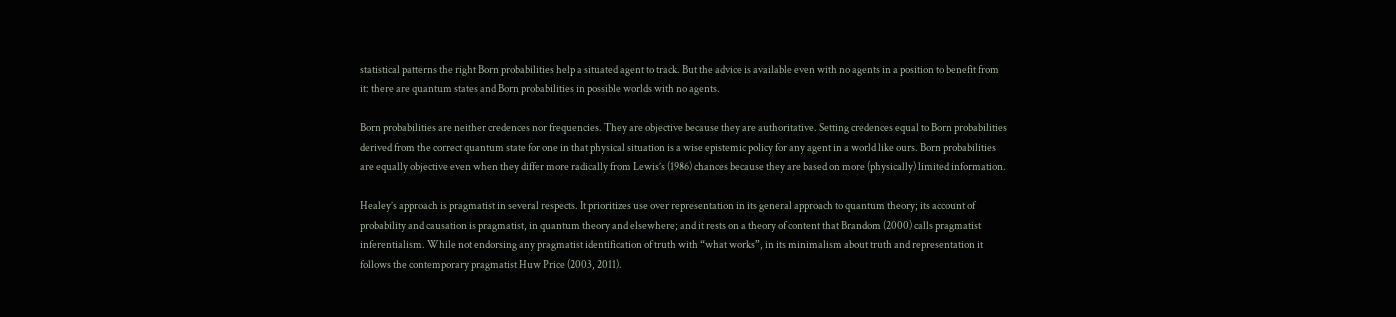statistical patterns the right Born probabilities help a situated agent to track. But the advice is available even with no agents in a position to benefit from it: there are quantum states and Born probabilities in possible worlds with no agents.

Born probabilities are neither credences nor frequencies. They are objective because they are authoritative. Setting credences equal to Born probabilities derived from the correct quantum state for one in that physical situation is a wise epistemic policy for any agent in a world like ours. Born probabilities are equally objective even when they differ more radically from Lewis’s (1986) chances because they are based on more (physically) limited information.

Healey’s approach is pragmatist in several respects. It prioritizes use over representation in its general approach to quantum theory; its account of probability and causation is pragmatist, in quantum theory and elsewhere; and it rests on a theory of content that Brandom (2000) calls pragmatist inferentialism. While not endorsing any pragmatist identification of truth with “what works”, in its minimalism about truth and representation it follows the contemporary pragmatist Huw Price (2003, 2011).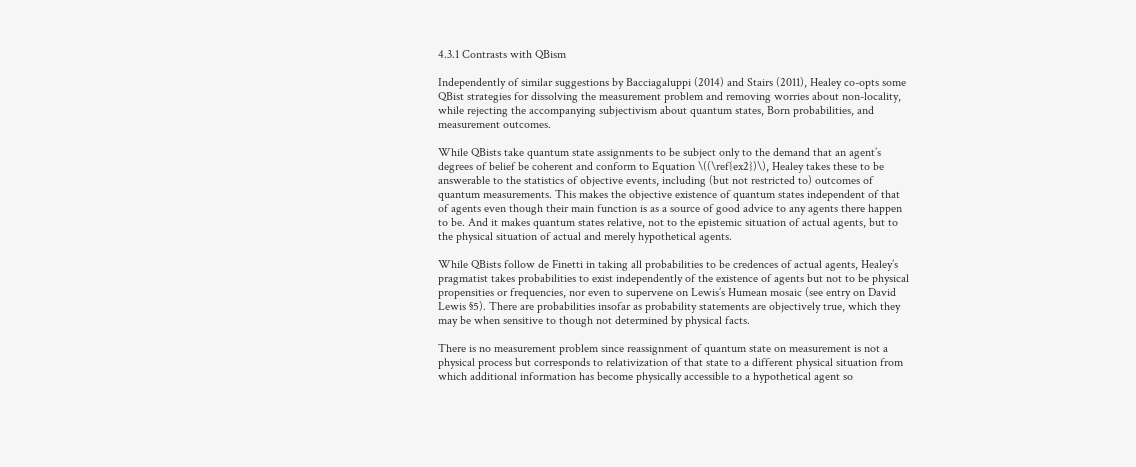4.3.1 Contrasts with QBism

Independently of similar suggestions by Bacciagaluppi (2014) and Stairs (2011), Healey co-opts some QBist strategies for dissolving the measurement problem and removing worries about non-locality, while rejecting the accompanying subjectivism about quantum states, Born probabilities, and measurement outcomes.

While QBists take quantum state assignments to be subject only to the demand that an agent’s degrees of belief be coherent and conform to Equation \((\ref{ex2})\), Healey takes these to be answerable to the statistics of objective events, including (but not restricted to) outcomes of quantum measurements. This makes the objective existence of quantum states independent of that of agents even though their main function is as a source of good advice to any agents there happen to be. And it makes quantum states relative, not to the epistemic situation of actual agents, but to the physical situation of actual and merely hypothetical agents.

While QBists follow de Finetti in taking all probabilities to be credences of actual agents, Healey’s pragmatist takes probabilities to exist independently of the existence of agents but not to be physical propensities or frequencies, nor even to supervene on Lewis’s Humean mosaic (see entry on David Lewis §5). There are probabilities insofar as probability statements are objectively true, which they may be when sensitive to though not determined by physical facts.

There is no measurement problem since reassignment of quantum state on measurement is not a physical process but corresponds to relativization of that state to a different physical situation from which additional information has become physically accessible to a hypothetical agent so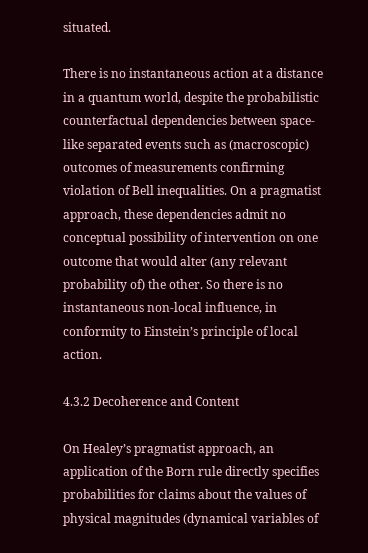situated.

There is no instantaneous action at a distance in a quantum world, despite the probabilistic counterfactual dependencies between space-like separated events such as (macroscopic) outcomes of measurements confirming violation of Bell inequalities. On a pragmatist approach, these dependencies admit no conceptual possibility of intervention on one outcome that would alter (any relevant probability of) the other. So there is no instantaneous non-local influence, in conformity to Einstein’s principle of local action.

4.3.2 Decoherence and Content

On Healey’s pragmatist approach, an application of the Born rule directly specifies probabilities for claims about the values of physical magnitudes (dynamical variables of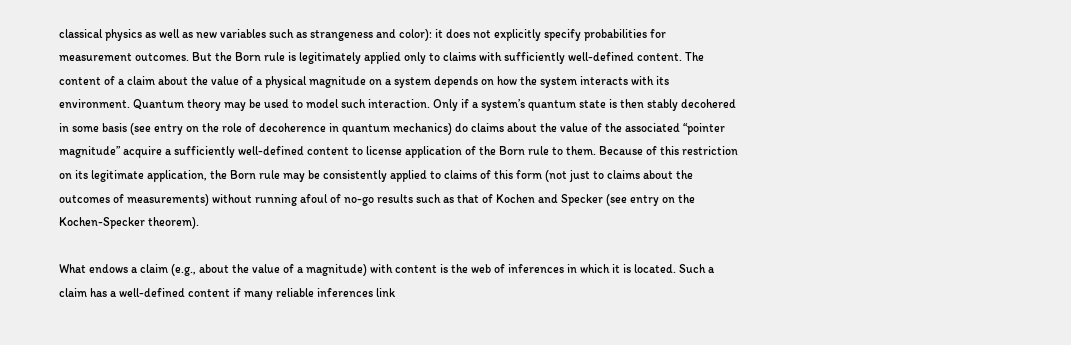classical physics as well as new variables such as strangeness and color): it does not explicitly specify probabilities for measurement outcomes. But the Born rule is legitimately applied only to claims with sufficiently well-defined content. The content of a claim about the value of a physical magnitude on a system depends on how the system interacts with its environment. Quantum theory may be used to model such interaction. Only if a system’s quantum state is then stably decohered in some basis (see entry on the role of decoherence in quantum mechanics) do claims about the value of the associated “pointer magnitude” acquire a sufficiently well-defined content to license application of the Born rule to them. Because of this restriction on its legitimate application, the Born rule may be consistently applied to claims of this form (not just to claims about the outcomes of measurements) without running afoul of no-go results such as that of Kochen and Specker (see entry on the Kochen-Specker theorem).

What endows a claim (e.g., about the value of a magnitude) with content is the web of inferences in which it is located. Such a claim has a well-defined content if many reliable inferences link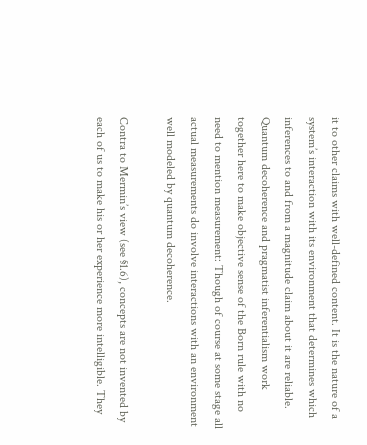it to other claims with well-defined content. It is the nature of a system’s interaction with its environment that determines which inferences to and from a magnitude claim about it are reliable. Quantum decoherence and pragmatist inferentialism work together here to make objective sense of the Born rule with no need to mention measurement: Though of course at some stage all actual measurements do involve interactions with an environment well modeled by quantum decoherence.

Contra to Mermin’s view (see §1.6), concepts are not invented by each of us to make his or her experience more intelligible. They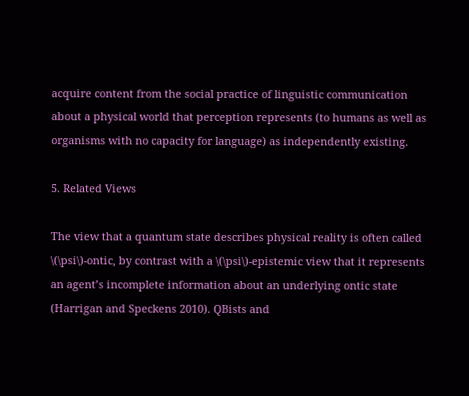acquire content from the social practice of linguistic communication about a physical world that perception represents (to humans as well as organisms with no capacity for language) as independently existing.

5. Related Views

The view that a quantum state describes physical reality is often called \(\psi\)-ontic, by contrast with a \(\psi\)-epistemic view that it represents an agent’s incomplete information about an underlying ontic state (Harrigan and Speckens 2010). QBists and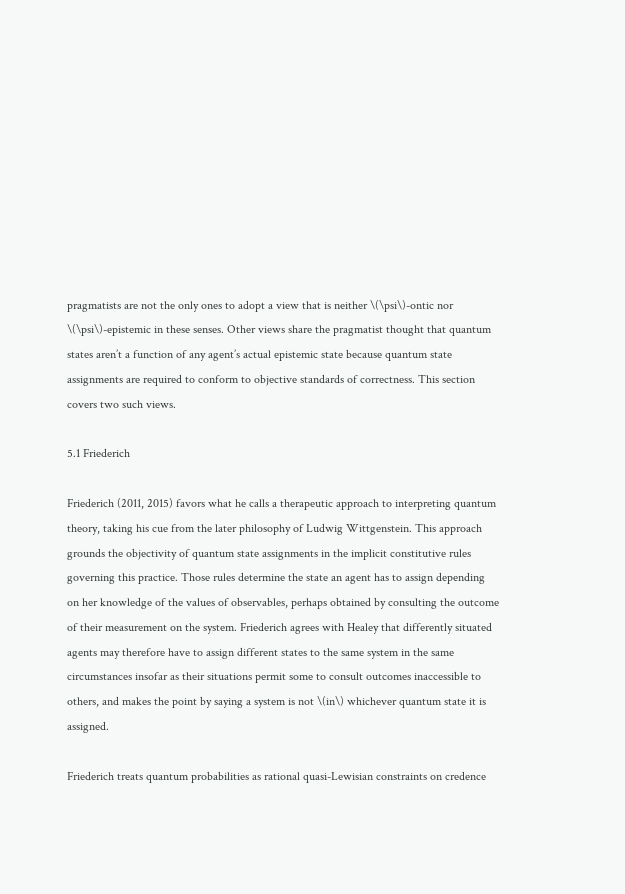pragmatists are not the only ones to adopt a view that is neither \(\psi\)-ontic nor \(\psi\)-epistemic in these senses. Other views share the pragmatist thought that quantum states aren’t a function of any agent’s actual epistemic state because quantum state assignments are required to conform to objective standards of correctness. This section covers two such views.

5.1 Friederich

Friederich (2011, 2015) favors what he calls a therapeutic approach to interpreting quantum theory, taking his cue from the later philosophy of Ludwig Wittgenstein. This approach grounds the objectivity of quantum state assignments in the implicit constitutive rules governing this practice. Those rules determine the state an agent has to assign depending on her knowledge of the values of observables, perhaps obtained by consulting the outcome of their measurement on the system. Friederich agrees with Healey that differently situated agents may therefore have to assign different states to the same system in the same circumstances insofar as their situations permit some to consult outcomes inaccessible to others, and makes the point by saying a system is not \(in\) whichever quantum state it is assigned.

Friederich treats quantum probabilities as rational quasi-Lewisian constraints on credence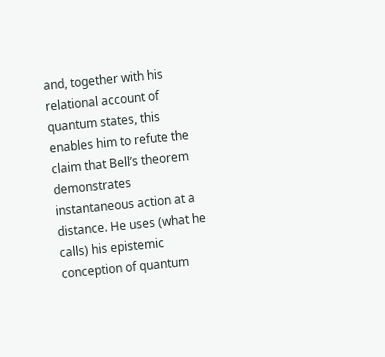and, together with his relational account of quantum states, this enables him to refute the claim that Bell’s theorem demonstrates instantaneous action at a distance. He uses (what he calls) his epistemic conception of quantum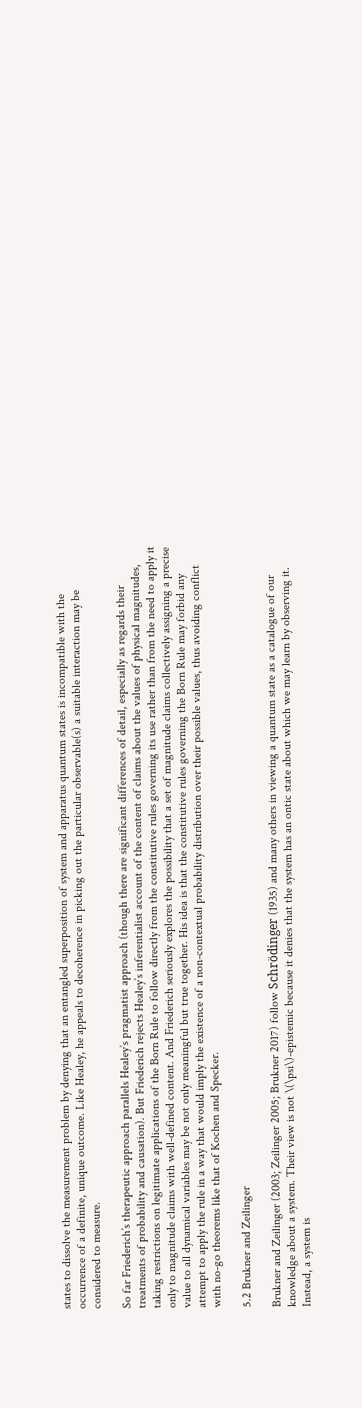states to dissolve the measurement problem by denying that an entangled superposition of system and apparatus quantum states is incompatible with the occurrence of a definite, unique outcome. Like Healey, he appeals to decoherence in picking out the particular observable(s) a suitable interaction may be considered to measure.

So far Friederich’s therapeutic approach parallels Healey’s pragmatist approach (though there are significant differences of detail, especially as regards their treatments of probability and causation). But Friederich rejects Healey’s inferentialist account of the content of claims about the values of physical magnitudes, taking restrictions on legitimate applications of the Born Rule to follow directly from the constitutive rules governing its use rather than from the need to apply it only to magnitude claims with well-defined content. And Friederich seriously explores the possibility that a set of magnitude claims collectively assigning a precise value to all dynamical variables may be not only meaningful but true together. His idea is that the constitutive rules governing the Born Rule may forbid any attempt to apply the rule in a way that would imply the existence of a non-contextual probability distribution over their possible values, thus avoiding conflict with no-go theorems like that of Kochen and Specker.

5.2 Brukner and Zeilinger

Brukner and Zeilinger (2003; Zeilinger 2005; Brukner 2017) follow Schrödinger (1935) and many others in viewing a quantum state as a catalogue of our knowledge about a system. Their view is not \(\psi\)-epistemic because it denies that the system has an ontic state about which we may learn by observing it. Instead, a system is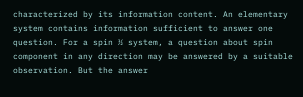characterized by its information content. An elementary system contains information sufficient to answer one question. For a spin ½ system, a question about spin component in any direction may be answered by a suitable observation. But the answer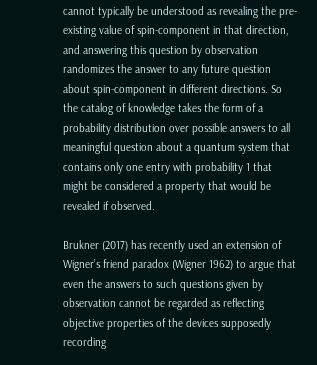cannot typically be understood as revealing the pre-existing value of spin-component in that direction, and answering this question by observation randomizes the answer to any future question about spin-component in different directions. So the catalog of knowledge takes the form of a probability distribution over possible answers to all meaningful question about a quantum system that contains only one entry with probability 1 that might be considered a property that would be revealed if observed.

Brukner (2017) has recently used an extension of Wigner’s friend paradox (Wigner 1962) to argue that even the answers to such questions given by observation cannot be regarded as reflecting objective properties of the devices supposedly recording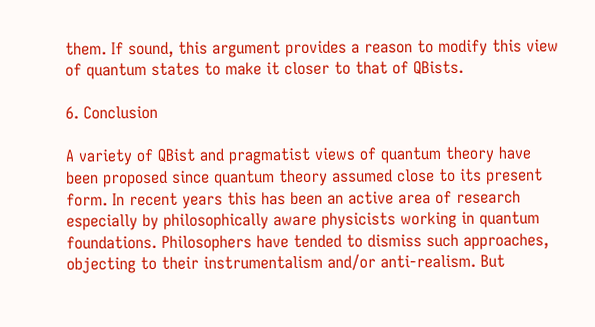them. If sound, this argument provides a reason to modify this view of quantum states to make it closer to that of QBists.

6. Conclusion

A variety of QBist and pragmatist views of quantum theory have been proposed since quantum theory assumed close to its present form. In recent years this has been an active area of research especially by philosophically aware physicists working in quantum foundations. Philosophers have tended to dismiss such approaches, objecting to their instrumentalism and/or anti-realism. But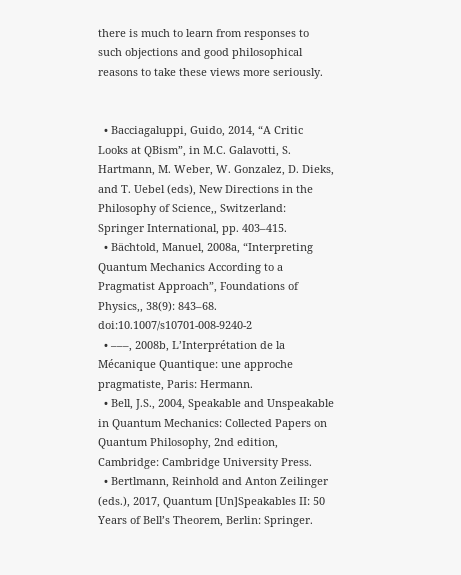there is much to learn from responses to such objections and good philosophical reasons to take these views more seriously.


  • Bacciagaluppi, Guido, 2014, “A Critic Looks at QBism”, in M.C. Galavotti, S. Hartmann, M. Weber, W. Gonzalez, D. Dieks, and T. Uebel (eds), New Directions in the Philosophy of Science,, Switzerland: Springer International, pp. 403–415.
  • Bächtold, Manuel, 2008a, “Interpreting Quantum Mechanics According to a Pragmatist Approach”, Foundations of Physics,, 38(9): 843–68. doi:10.1007/s10701-008-9240-2
  • –––, 2008b, L’Interprétation de la Mécanique Quantique: une approche pragmatiste, Paris: Hermann.
  • Bell, J.S., 2004, Speakable and Unspeakable in Quantum Mechanics: Collected Papers on Quantum Philosophy, 2nd edition, Cambridge: Cambridge University Press.
  • Bertlmann, Reinhold and Anton Zeilinger (eds.), 2017, Quantum [Un]Speakables II: 50 Years of Bell’s Theorem, Berlin: Springer.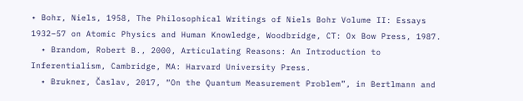• Bohr, Niels, 1958, The Philosophical Writings of Niels Bohr Volume II: Essays 1932–57 on Atomic Physics and Human Knowledge, Woodbridge, CT: Ox Bow Press, 1987.
  • Brandom, Robert B., 2000, Articulating Reasons: An Introduction to Inferentialism, Cambridge, MA: Harvard University Press.
  • Brukner, Časlav, 2017, “On the Quantum Measurement Problem”, in Bertlmann and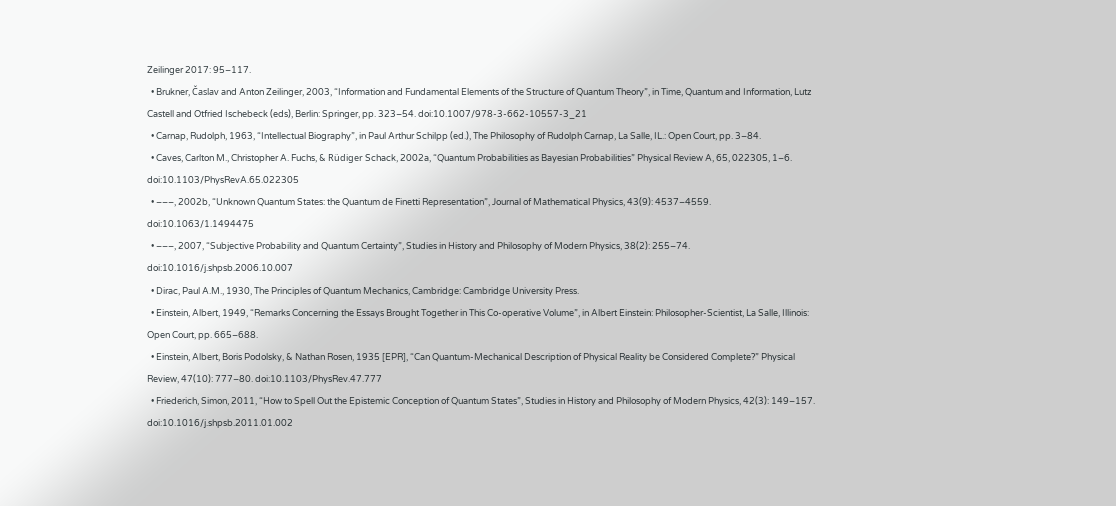Zeilinger 2017: 95–117.
  • Brukner, Časlav and Anton Zeilinger, 2003, “Information and Fundamental Elements of the Structure of Quantum Theory”, in Time, Quantum and Information, Lutz Castell and Otfried Ischebeck (eds), Berlin: Springer, pp. 323–54. doi:10.1007/978-3-662-10557-3_21
  • Carnap, Rudolph, 1963, “Intellectual Biography”, in Paul Arthur Schilpp (ed.), The Philosophy of Rudolph Carnap, La Salle, IL.: Open Court, pp. 3–84.
  • Caves, Carlton M., Christopher A. Fuchs, & Rüdiger Schack, 2002a, “Quantum Probabilities as Bayesian Probabilities” Physical Review A, 65, 022305, 1–6. doi:10.1103/PhysRevA.65.022305
  • –––, 2002b, “Unknown Quantum States: the Quantum de Finetti Representation”, Journal of Mathematical Physics, 43(9): 4537–4559. doi:10.1063/1.1494475
  • –––, 2007, “Subjective Probability and Quantum Certainty”, Studies in History and Philosophy of Modern Physics, 38(2): 255–74. doi:10.1016/j.shpsb.2006.10.007
  • Dirac, Paul A.M., 1930, The Principles of Quantum Mechanics, Cambridge: Cambridge University Press.
  • Einstein, Albert, 1949, “Remarks Concerning the Essays Brought Together in This Co-operative Volume”, in Albert Einstein: Philosopher-Scientist, La Salle, Illinois: Open Court, pp. 665–688.
  • Einstein, Albert, Boris Podolsky, & Nathan Rosen, 1935 [EPR], “Can Quantum-Mechanical Description of Physical Reality be Considered Complete?” Physical Review, 47(10): 777–80. doi:10.1103/PhysRev.47.777
  • Friederich, Simon, 2011, “How to Spell Out the Epistemic Conception of Quantum States”, Studies in History and Philosophy of Modern Physics, 42(3): 149–157. doi:10.1016/j.shpsb.2011.01.002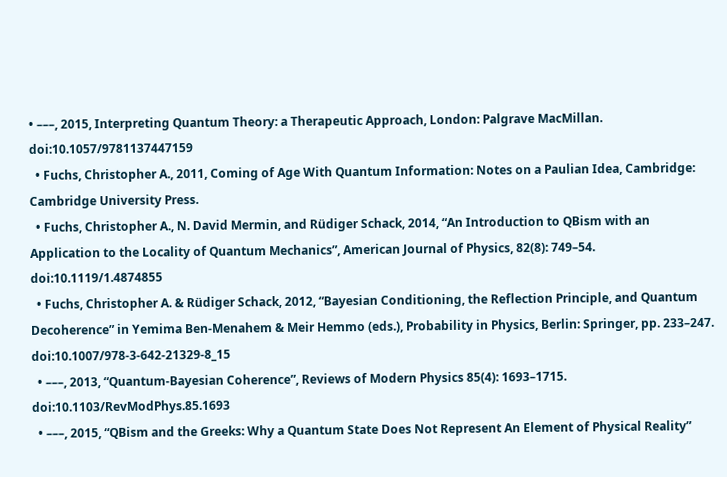• –––, 2015, Interpreting Quantum Theory: a Therapeutic Approach, London: Palgrave MacMillan. doi:10.1057/9781137447159
  • Fuchs, Christopher A., 2011, Coming of Age With Quantum Information: Notes on a Paulian Idea, Cambridge: Cambridge University Press.
  • Fuchs, Christopher A., N. David Mermin, and Rüdiger Schack, 2014, “An Introduction to QBism with an Application to the Locality of Quantum Mechanics”, American Journal of Physics, 82(8): 749–54. doi:10.1119/1.4874855
  • Fuchs, Christopher A. & Rüdiger Schack, 2012, “Bayesian Conditioning, the Reflection Principle, and Quantum Decoherence” in Yemima Ben-Menahem & Meir Hemmo (eds.), Probability in Physics, Berlin: Springer, pp. 233–247. doi:10.1007/978-3-642-21329-8_15
  • –––, 2013, “Quantum-Bayesian Coherence”, Reviews of Modern Physics 85(4): 1693–1715. doi:10.1103/RevModPhys.85.1693
  • –––, 2015, “QBism and the Greeks: Why a Quantum State Does Not Represent An Element of Physical Reality”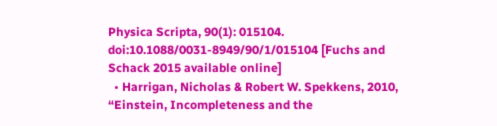Physica Scripta, 90(1): 015104. doi:10.1088/0031-8949/90/1/015104 [Fuchs and Schack 2015 available online]
  • Harrigan, Nicholas & Robert W. Spekkens, 2010, “Einstein, Incompleteness and the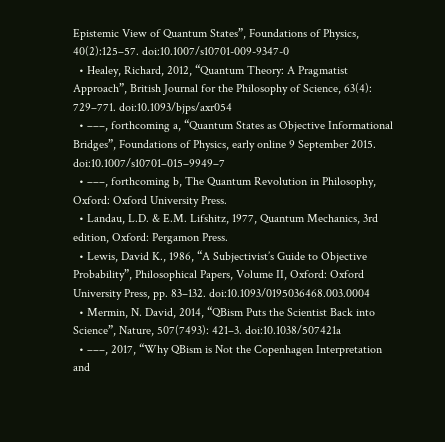Epistemic View of Quantum States”, Foundations of Physics, 40(2):125–57. doi:10.1007/s10701-009-9347-0
  • Healey, Richard, 2012, “Quantum Theory: A Pragmatist Approach”, British Journal for the Philosophy of Science, 63(4): 729–771. doi:10.1093/bjps/axr054
  • –––, forthcoming a, “Quantum States as Objective Informational Bridges”, Foundations of Physics, early online 9 September 2015. doi:10.1007/s10701–015–9949–7
  • –––, forthcoming b, The Quantum Revolution in Philosophy, Oxford: Oxford University Press.
  • Landau, L.D. & E.M. Lifshitz, 1977, Quantum Mechanics, 3rd edition, Oxford: Pergamon Press.
  • Lewis, David K., 1986, “A Subjectivist’s Guide to Objective Probability”, Philosophical Papers, Volume II, Oxford: Oxford University Press, pp. 83–132. doi:10.1093/0195036468.003.0004
  • Mermin, N. David, 2014, “QBism Puts the Scientist Back into Science”, Nature, 507(7493): 421–3. doi:10.1038/507421a
  • –––, 2017, “Why QBism is Not the Copenhagen Interpretation and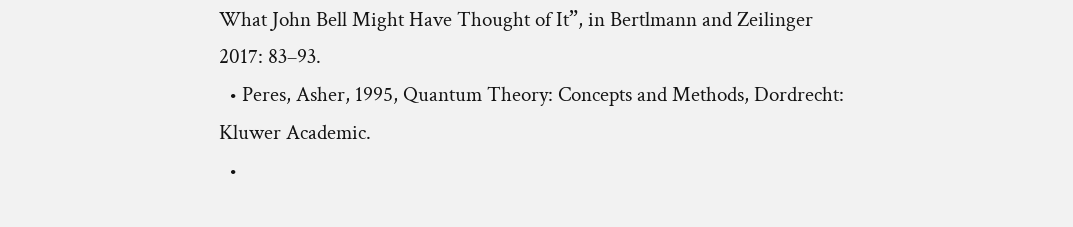What John Bell Might Have Thought of It”, in Bertlmann and Zeilinger 2017: 83–93.
  • Peres, Asher, 1995, Quantum Theory: Concepts and Methods, Dordrecht: Kluwer Academic.
  •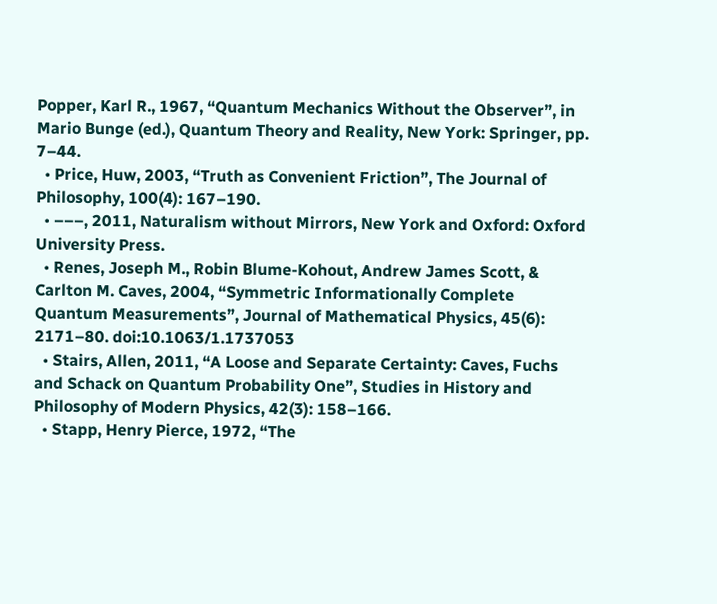Popper, Karl R., 1967, “Quantum Mechanics Without the Observer”, in Mario Bunge (ed.), Quantum Theory and Reality, New York: Springer, pp. 7–44.
  • Price, Huw, 2003, “Truth as Convenient Friction”, The Journal of Philosophy, 100(4): 167–190.
  • –––, 2011, Naturalism without Mirrors, New York and Oxford: Oxford University Press.
  • Renes, Joseph M., Robin Blume-Kohout, Andrew James Scott, & Carlton M. Caves, 2004, “Symmetric Informationally Complete Quantum Measurements”, Journal of Mathematical Physics, 45(6): 2171–80. doi:10.1063/1.1737053
  • Stairs, Allen, 2011, “A Loose and Separate Certainty: Caves, Fuchs and Schack on Quantum Probability One”, Studies in History and Philosophy of Modern Physics, 42(3): 158–166.
  • Stapp, Henry Pierce, 1972, “The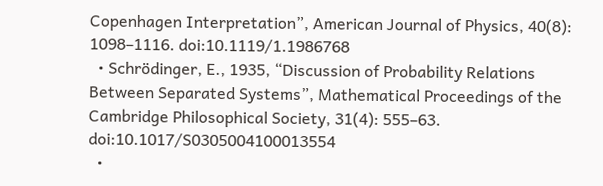Copenhagen Interpretation”, American Journal of Physics, 40(8): 1098–1116. doi:10.1119/1.1986768
  • Schrödinger, E., 1935, “Discussion of Probability Relations Between Separated Systems”, Mathematical Proceedings of the Cambridge Philosophical Society, 31(4): 555–63. doi:10.1017/S0305004100013554
  •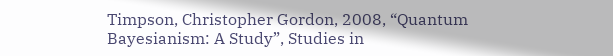Timpson, Christopher Gordon, 2008, “Quantum Bayesianism: A Study”, Studies in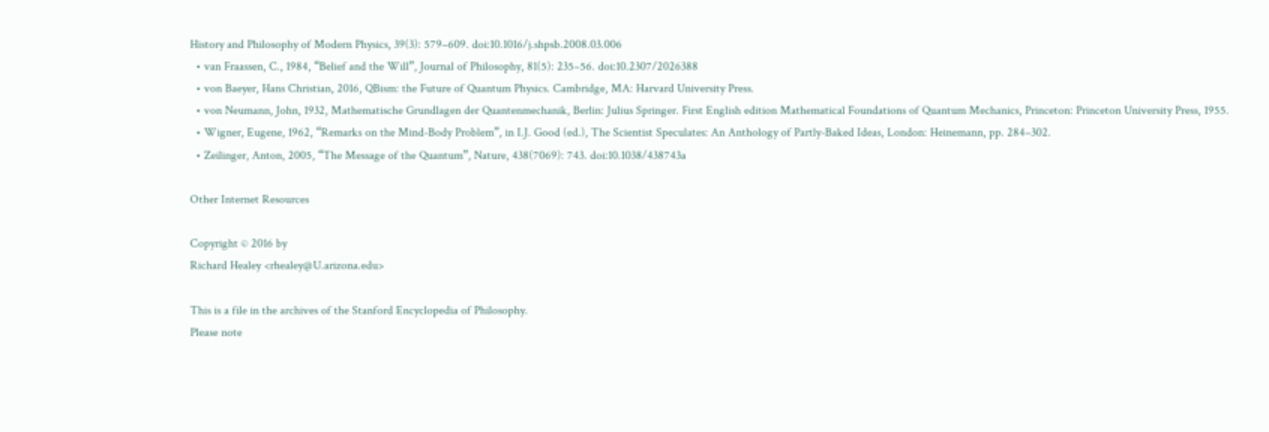History and Philosophy of Modern Physics, 39(3): 579–609. doi:10.1016/j.shpsb.2008.03.006
  • van Fraassen, C., 1984, “Belief and the Will”, Journal of Philosophy, 81(5): 235–56. doi:10.2307/2026388
  • von Baeyer, Hans Christian, 2016, QBism: the Future of Quantum Physics. Cambridge, MA: Harvard University Press.
  • von Neumann, John, 1932, Mathematische Grundlagen der Quantenmechanik, Berlin: Julius Springer. First English edition Mathematical Foundations of Quantum Mechanics, Princeton: Princeton University Press, 1955.
  • Wigner, Eugene, 1962, “Remarks on the Mind-Body Problem”, in I.J. Good (ed.), The Scientist Speculates: An Anthology of Partly-Baked Ideas, London: Heinemann, pp. 284–302.
  • Zeilinger, Anton, 2005, “The Message of the Quantum”, Nature, 438(7069): 743. doi:10.1038/438743a

Other Internet Resources

Copyright © 2016 by
Richard Healey <rhealey@U.arizona.edu>

This is a file in the archives of the Stanford Encyclopedia of Philosophy.
Please note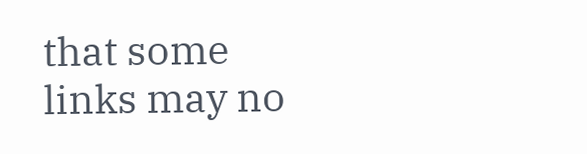that some links may no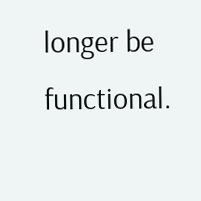longer be functional.